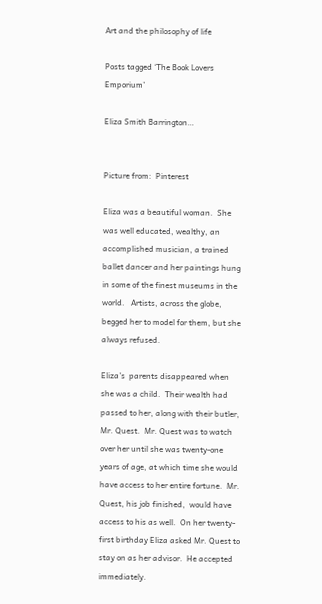Art and the philosophy of life

Posts tagged ‘The Book Lovers Emporium’

Eliza Smith Barrington…


Picture from:  Pinterest

Eliza was a beautiful woman.  She was well educated, wealthy, an accomplished musician, a trained ballet dancer and her paintings hung in some of the finest museums in the world.   Artists, across the globe, begged her to model for them, but she always refused.

Eliza’s  parents disappeared when she was a child.  Their wealth had passed to her, along with their butler, Mr. Quest.  Mr. Quest was to watch over her until she was twenty-one years of age, at which time she would have access to her entire fortune.  Mr. Quest, his job finished,  would have access to his as well.  On her twenty-first birthday Eliza asked Mr. Quest to stay on as her advisor.  He accepted immediately.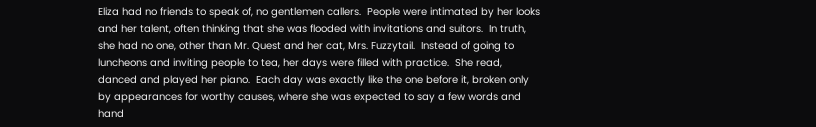Eliza had no friends to speak of, no gentlemen callers.  People were intimated by her looks and her talent, often thinking that she was flooded with invitations and suitors.  In truth, she had no one, other than Mr. Quest and her cat, Mrs. Fuzzytail.  Instead of going to luncheons and inviting people to tea, her days were filled with practice.  She read, danced and played her piano.  Each day was exactly like the one before it, broken only by appearances for worthy causes, where she was expected to say a few words and hand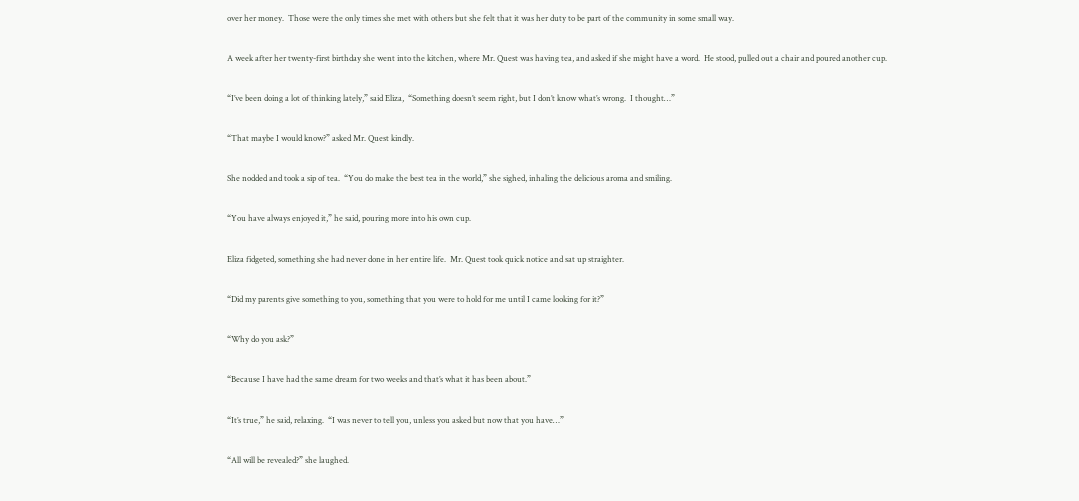over her money.  Those were the only times she met with others but she felt that it was her duty to be part of the community in some small way.

A week after her twenty-first birthday she went into the kitchen, where Mr. Quest was having tea, and asked if she might have a word.  He stood, pulled out a chair and poured another cup.

“I’ve been doing a lot of thinking lately,” said Eliza,  “Something doesn’t seem right, but I don’t know what’s wrong.  I thought…”

“That maybe I would know?” asked Mr. Quest kindly.

She nodded and took a sip of tea.  “You do make the best tea in the world,” she sighed, inhaling the delicious aroma and smiling.

“You have always enjoyed it,” he said, pouring more into his own cup.

Eliza fidgeted, something she had never done in her entire life.  Mr. Quest took quick notice and sat up straighter.

“Did my parents give something to you, something that you were to hold for me until I came looking for it?”

“Why do you ask?”

“Because I have had the same dream for two weeks and that’s what it has been about.”

“It’s true,” he said, relaxing.  “I was never to tell you, unless you asked but now that you have…”

“All will be revealed?” she laughed.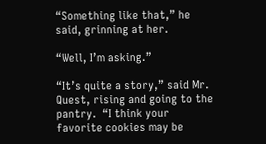“Something like that,” he said, grinning at her.

“Well, I’m asking.”

“It’s quite a story,” said Mr. Quest, rising and going to the pantry.  “I think your favorite cookies may be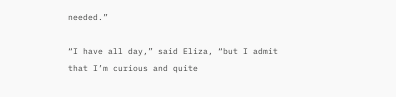needed.”

“I have all day,” said Eliza, “but I admit that I’m curious and quite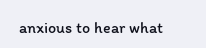anxious to hear what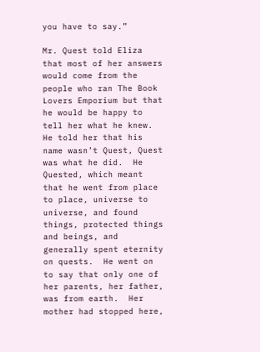you have to say.”

Mr. Quest told Eliza that most of her answers would come from the people who ran The Book Lovers Emporium but that he would be happy to tell her what he knew.  He told her that his name wasn’t Quest, Quest was what he did.  He Quested, which meant that he went from place to place, universe to universe, and found things, protected things and beings, and generally spent eternity on quests.  He went on to say that only one of her parents, her father, was from earth.  Her mother had stopped here,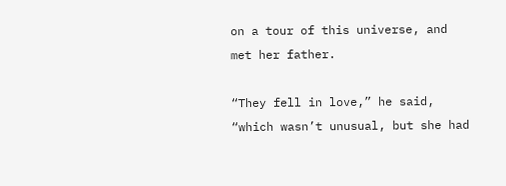on a tour of this universe, and met her father.

“They fell in love,” he said, “which wasn’t unusual, but she had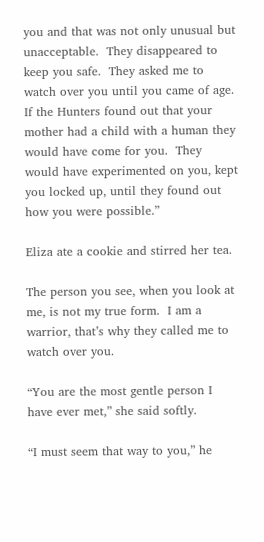you and that was not only unusual but unacceptable.  They disappeared to keep you safe.  They asked me to watch over you until you came of age.  If the Hunters found out that your mother had a child with a human they would have come for you.  They would have experimented on you, kept you locked up, until they found out how you were possible.”

Eliza ate a cookie and stirred her tea.

The person you see, when you look at me, is not my true form.  I am a warrior, that’s why they called me to watch over you.

“You are the most gentle person I have ever met,” she said softly.

“I must seem that way to you,” he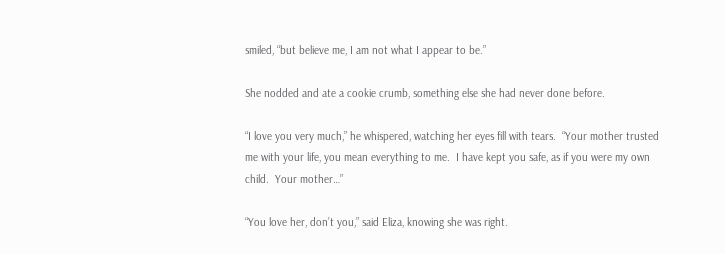smiled, “but believe me, I am not what I appear to be.”

She nodded and ate a cookie crumb, something else she had never done before.

“I love you very much,” he whispered, watching her eyes fill with tears.  “Your mother trusted me with your life, you mean everything to me.  I have kept you safe, as if you were my own child.  Your mother…”

“You love her, don’t you,” said Eliza, knowing she was right.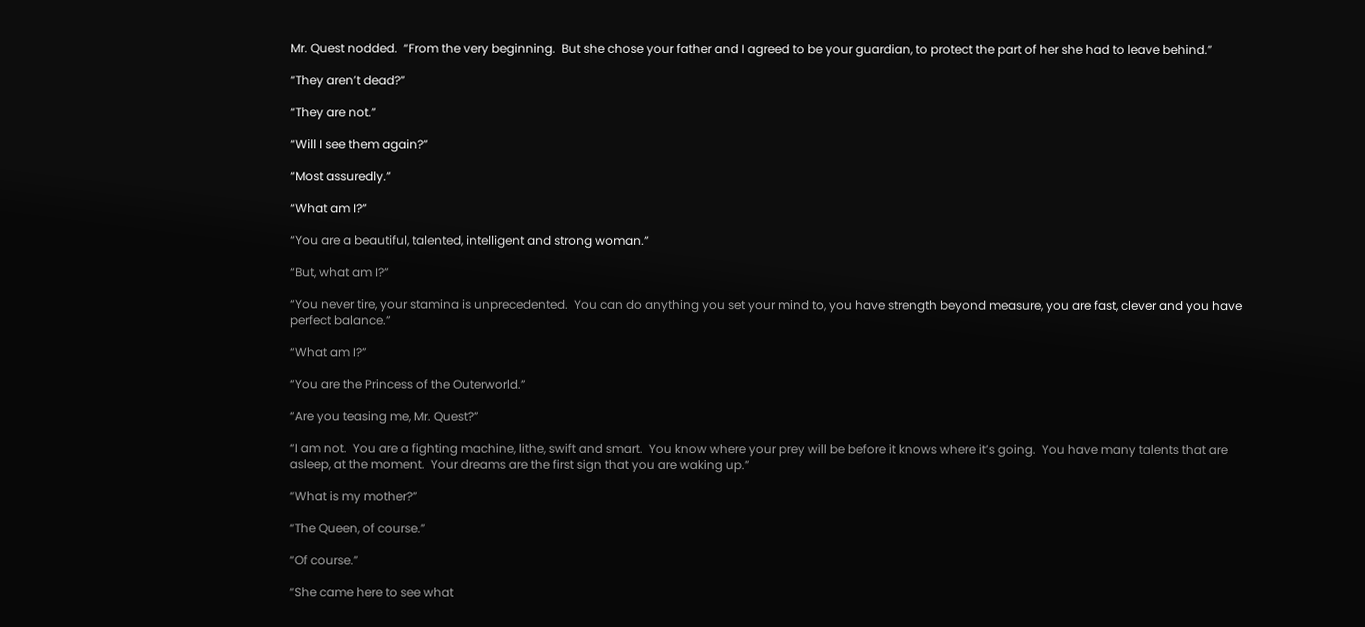Mr. Quest nodded.  “From the very beginning.  But she chose your father and I agreed to be your guardian, to protect the part of her she had to leave behind.”

“They aren’t dead?”

“They are not.”

“Will I see them again?”

“Most assuredly.”

“What am I?”

“You are a beautiful, talented, intelligent and strong woman.”

“But, what am I?”

“You never tire, your stamina is unprecedented.  You can do anything you set your mind to, you have strength beyond measure, you are fast, clever and you have perfect balance.”

“What am I?”

“You are the Princess of the Outerworld.”

“Are you teasing me, Mr. Quest?”

“I am not.  You are a fighting machine, lithe, swift and smart.  You know where your prey will be before it knows where it’s going.  You have many talents that are asleep, at the moment.  Your dreams are the first sign that you are waking up.”

“What is my mother?”

“The Queen, of course.”

“Of course.”

“She came here to see what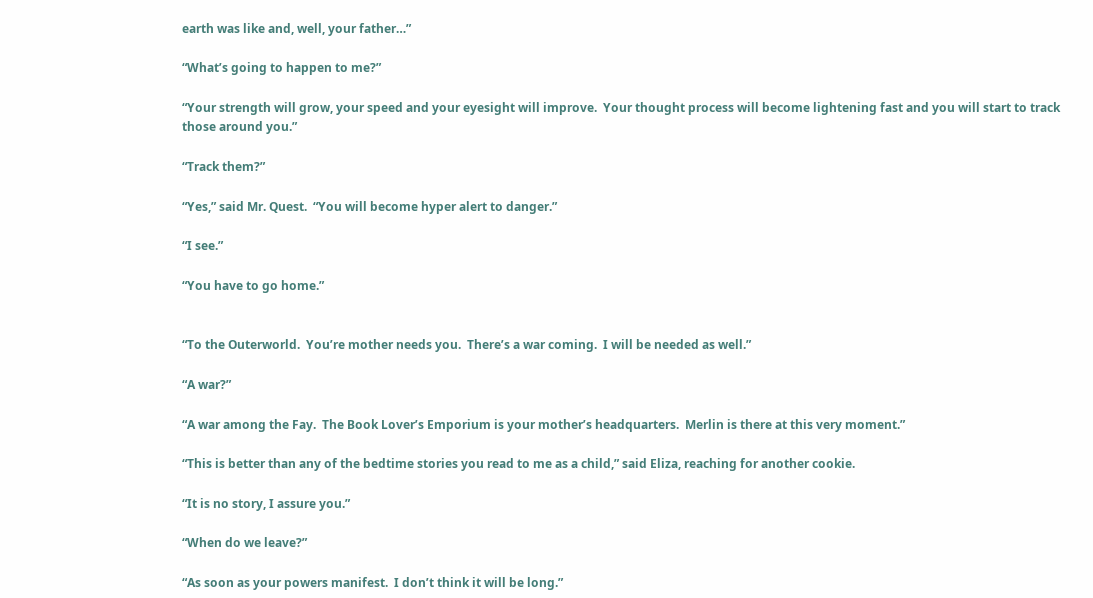earth was like and, well, your father…”

“What’s going to happen to me?”

“Your strength will grow, your speed and your eyesight will improve.  Your thought process will become lightening fast and you will start to track those around you.”

“Track them?”

“Yes,” said Mr. Quest.  “You will become hyper alert to danger.”

“I see.”

“You have to go home.”


“To the Outerworld.  You’re mother needs you.  There’s a war coming.  I will be needed as well.”

“A war?”

“A war among the Fay.  The Book Lover’s Emporium is your mother’s headquarters.  Merlin is there at this very moment.”

“This is better than any of the bedtime stories you read to me as a child,” said Eliza, reaching for another cookie.

“It is no story, I assure you.”

“When do we leave?”

“As soon as your powers manifest.  I don’t think it will be long.”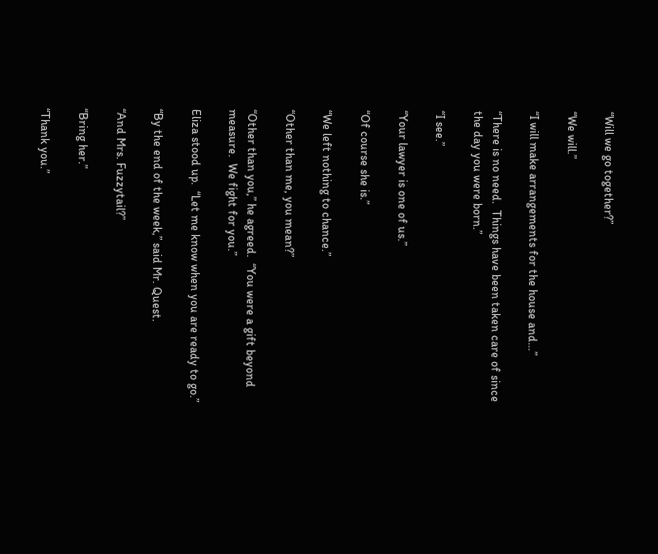“Will we go together?”

“We will.”

“I will make arrangements for the house and…”

“There is no need.  Things have been taken care of since the day you were born.”

“I see.”

“Your lawyer is one of us.”

“Of course she is.”

“We left nothing to chance.”

“Other than me, you mean?”

“Other than you,” he agreed.  “You were a gift beyond measure.  We fight for you.”

Eliza stood up.  “Let me know when you are ready to go.”

“By the end of the week,” said Mr. Quest.

“And Mrs. Fuzzytail?”

“Bring her.”

“Thank you.”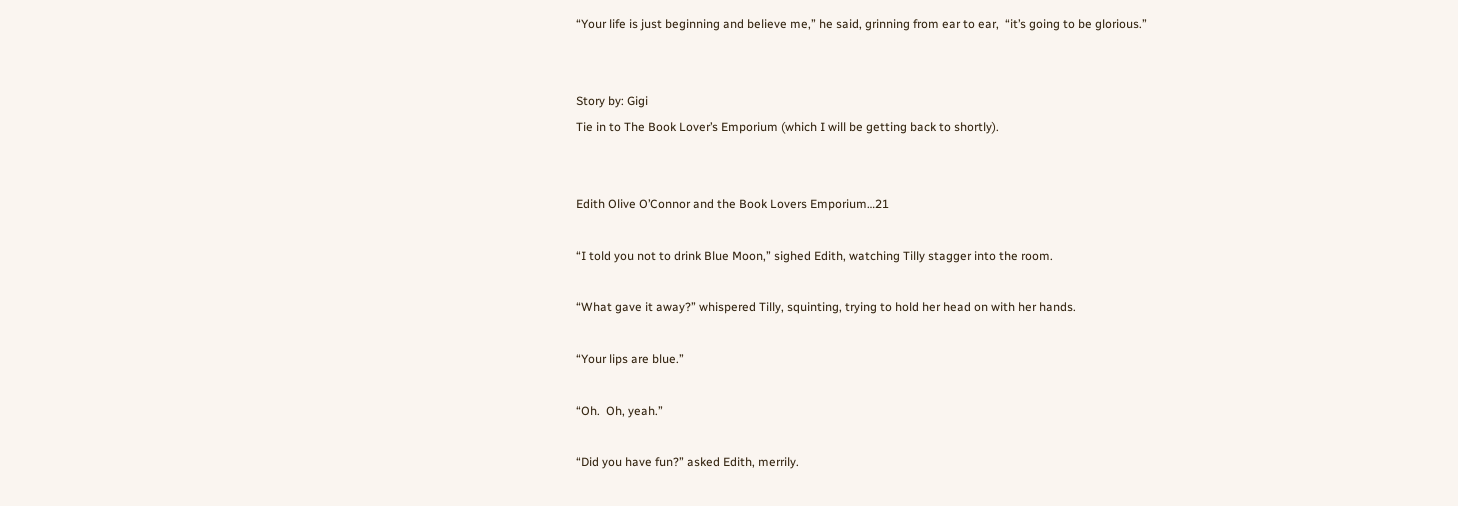“Your life is just beginning and believe me,” he said, grinning from ear to ear,  “it’s going to be glorious.”


Story by: Gigi
Tie in to The Book Lover’s Emporium (which I will be getting back to shortly).


Edith Olive O’Connor and the Book Lovers Emporium…21

“I told you not to drink Blue Moon,” sighed Edith, watching Tilly stagger into the room.

“What gave it away?” whispered Tilly, squinting, trying to hold her head on with her hands.

“Your lips are blue.”

“Oh.  Oh, yeah.”

“Did you have fun?” asked Edith, merrily.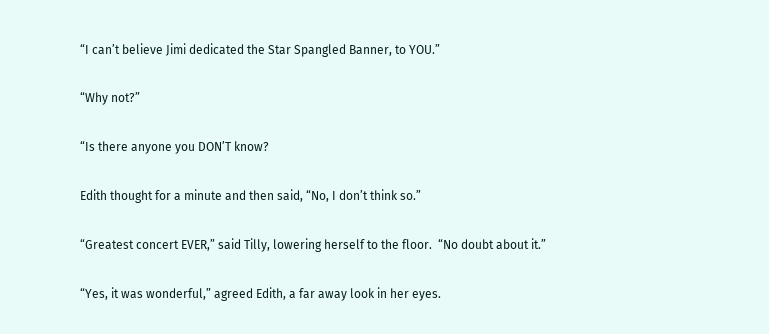“I can’t believe Jimi dedicated the Star Spangled Banner, to YOU.”

“Why not?”

“Is there anyone you DON’T know?

Edith thought for a minute and then said, “No, I don’t think so.”

“Greatest concert EVER,” said Tilly, lowering herself to the floor.  “No doubt about it.”

“Yes, it was wonderful,” agreed Edith, a far away look in her eyes.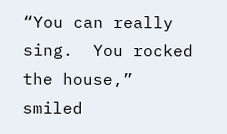“You can really sing.  You rocked the house,” smiled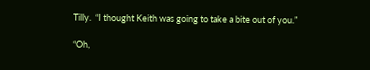Tilly.  “I thought Keith was going to take a bite out of you.”

“Oh,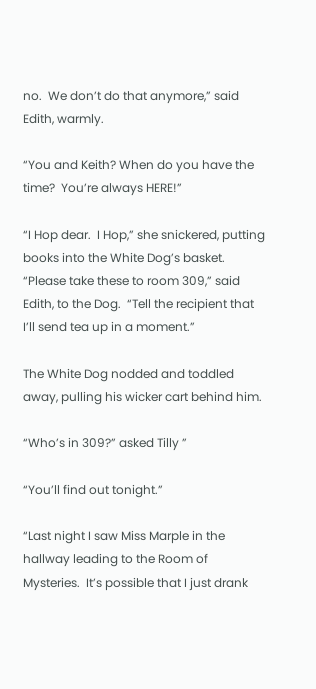no.  We don’t do that anymore,” said Edith, warmly.

“You and Keith? When do you have the time?  You’re always HERE!”

“I Hop dear.  I Hop,” she snickered, putting books into the White Dog’s basket.  “Please take these to room 309,” said Edith, to the Dog.  “Tell the recipient that I’ll send tea up in a moment.”

The White Dog nodded and toddled away, pulling his wicker cart behind him.

“Who’s in 309?” asked Tilly ”

“You’ll find out tonight.”

“Last night I saw Miss Marple in the hallway leading to the Room of Mysteries.  It’s possible that I just drank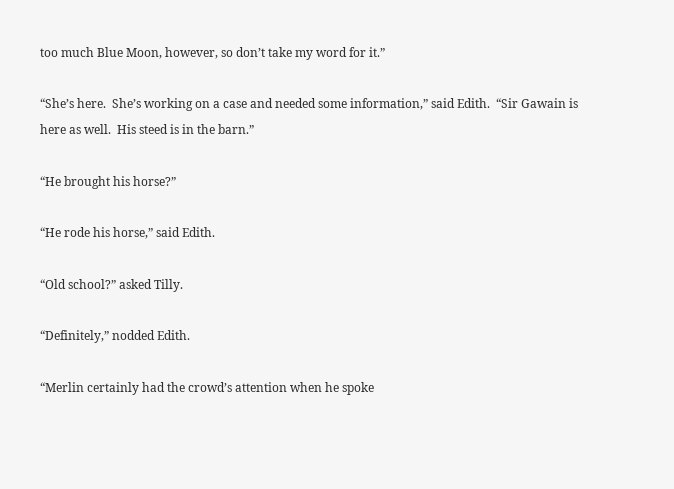too much Blue Moon, however, so don’t take my word for it.”

“She’s here.  She’s working on a case and needed some information,” said Edith.  “Sir Gawain is here as well.  His steed is in the barn.”

“He brought his horse?”

“He rode his horse,” said Edith.

“Old school?” asked Tilly.

“Definitely,” nodded Edith.

“Merlin certainly had the crowd’s attention when he spoke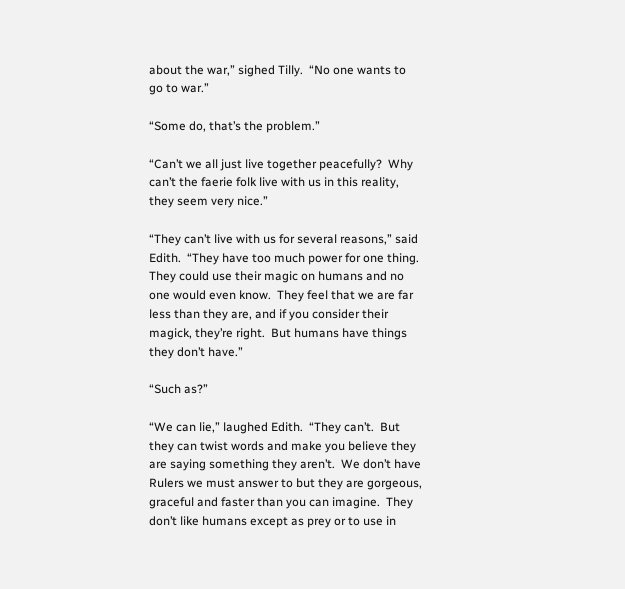about the war,” sighed Tilly.  “No one wants to go to war.”

“Some do, that’s the problem.”

“Can’t we all just live together peacefully?  Why can’t the faerie folk live with us in this reality, they seem very nice.”

“They can’t live with us for several reasons,” said Edith.  “They have too much power for one thing.   They could use their magic on humans and no one would even know.  They feel that we are far less than they are, and if you consider their magick, they’re right.  But humans have things they don’t have.”

“Such as?”

“We can lie,” laughed Edith.  “They can’t.  But they can twist words and make you believe they are saying something they aren’t.  We don’t have Rulers we must answer to but they are gorgeous, graceful and faster than you can imagine.  They don’t like humans except as prey or to use in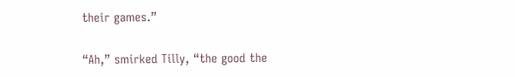their games.”

“Ah,” smirked Tilly, “the good the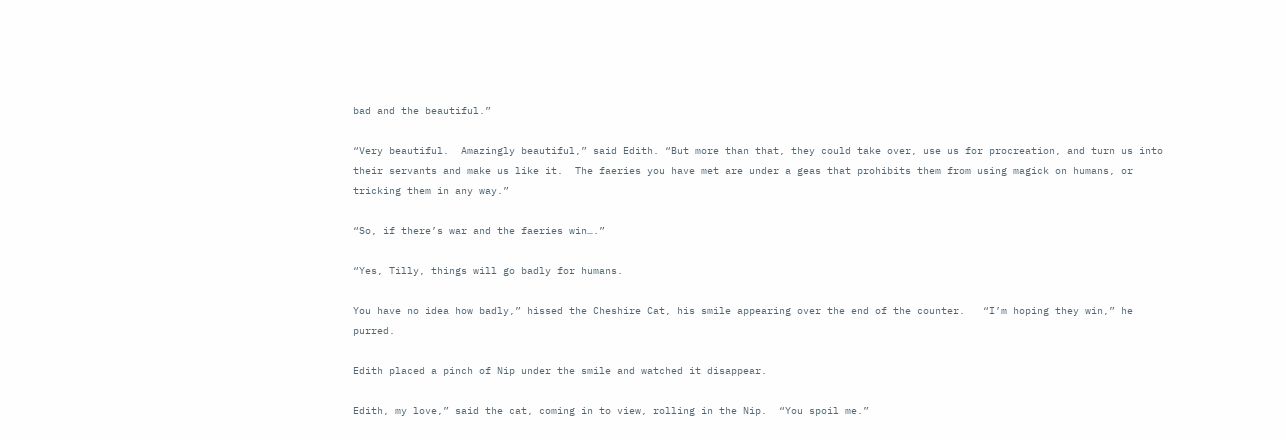bad and the beautiful.”

“Very beautiful.  Amazingly beautiful,” said Edith. “But more than that, they could take over, use us for procreation, and turn us into their servants and make us like it.  The faeries you have met are under a geas that prohibits them from using magick on humans, or tricking them in any way.”

“So, if there’s war and the faeries win….”

“Yes, Tilly, things will go badly for humans.

You have no idea how badly,” hissed the Cheshire Cat, his smile appearing over the end of the counter.   “I’m hoping they win,” he purred.

Edith placed a pinch of Nip under the smile and watched it disappear.

Edith, my love,” said the cat, coming in to view, rolling in the Nip.  “You spoil me.”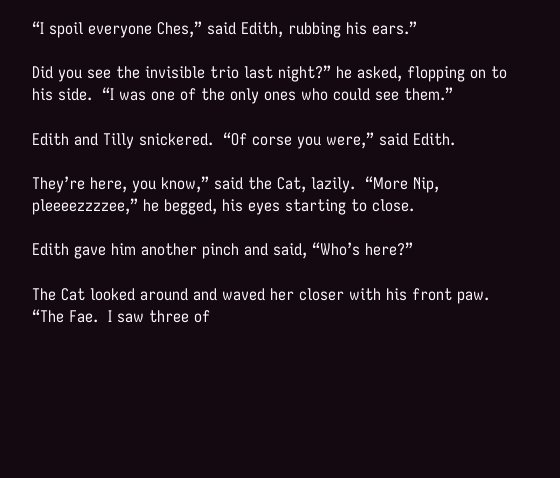“I spoil everyone Ches,” said Edith, rubbing his ears.”

Did you see the invisible trio last night?” he asked, flopping on to his side.  “I was one of the only ones who could see them.”

Edith and Tilly snickered.  “Of corse you were,” said Edith.

They’re here, you know,” said the Cat, lazily.  “More Nip, pleeeezzzzee,” he begged, his eyes starting to close.

Edith gave him another pinch and said, “Who’s here?”

The Cat looked around and waved her closer with his front paw.  “The Fae.  I saw three of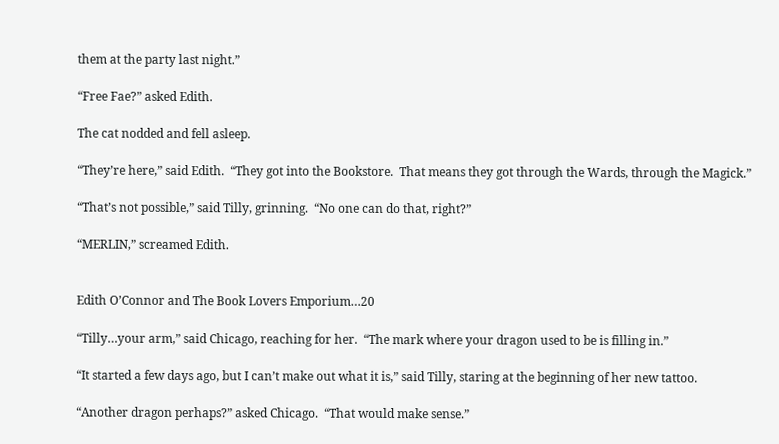them at the party last night.”

“Free Fae?” asked Edith.

The cat nodded and fell asleep.

“They’re here,” said Edith.  “They got into the Bookstore.  That means they got through the Wards, through the Magick.”

“That’s not possible,” said Tilly, grinning.  “No one can do that, right?”

“MERLIN,” screamed Edith.


Edith O’Connor and The Book Lovers Emporium…20

“Tilly…your arm,” said Chicago, reaching for her.  “The mark where your dragon used to be is filling in.”

“It started a few days ago, but I can’t make out what it is,” said Tilly, staring at the beginning of her new tattoo.

“Another dragon perhaps?” asked Chicago.  “That would make sense.”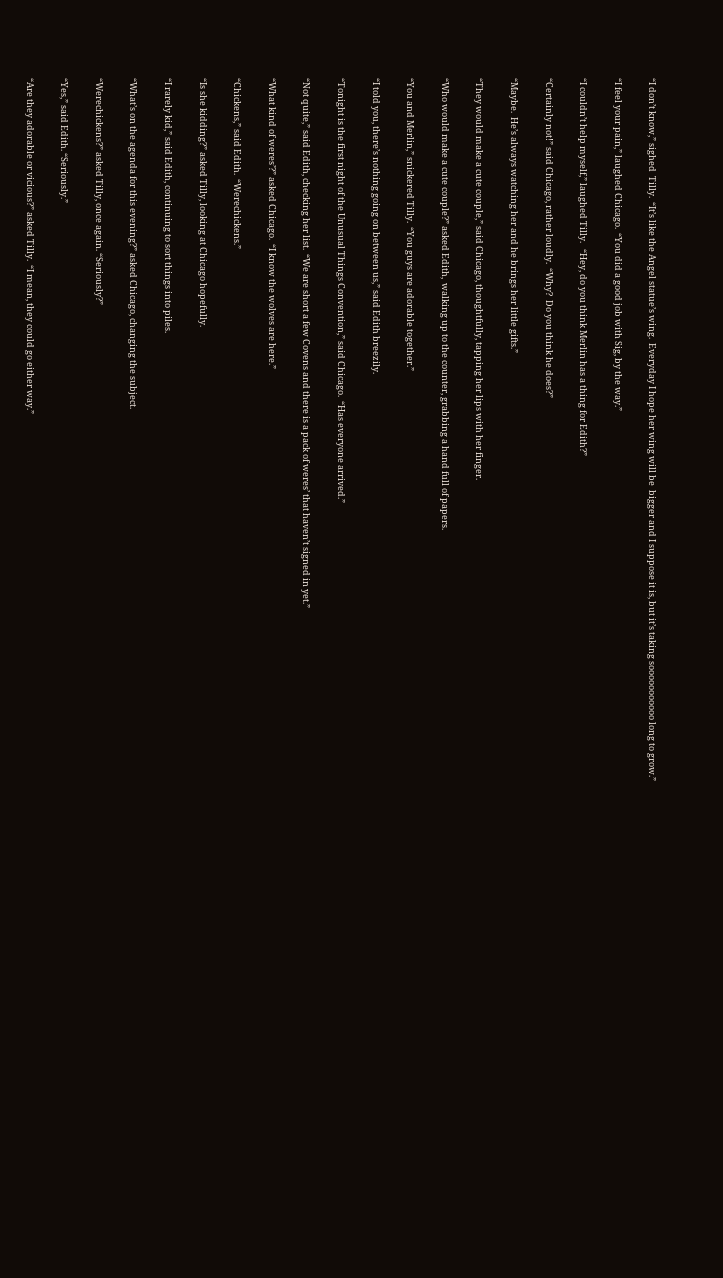“I don’t know,” sighed  Tilly.  “It’s like the Angel statue’s wing.  Everyday I hope her wing will be  bigger and I suppose it is, but it’s taking sooooooooooo long to grow.”

“I feel your pain,” laughed Chicago.  “You did a good job with Sig, by the way.”

“I couldn’t help myself,” laughed Tilly.   “Hey, do you think Merlin has a thing for Edith?”

“Certainly not!” said Chicago, rather loudly.  “Why?  Do you think he does?”

“Maybe.  He’s always watching her and he brings her little gifts.”

“They would make a cute couple,” said Chicago, thoughtfully, tapping her lips with her finger.

“Who would make a cute couple?” asked Edith,  walking up to the counter, grabbing a hand full of papers.

“You and Merlin,” snickered Tilly.  “You guys are adorable together.”

“I told you, there’s nothing going on between us,” said Edith breezily.

“Tonight is the first night of the Unusual Things Convention,” said Chicago.  “Has everyone arrived.”

“Not quite,” said Edith, checking her list.  “We are short a few Covens and there is a pack of weres’ that haven’t signed in yet.”

“What kind of weres’?” asked Chicago.  “I know the wolves are here.”

“Chickens,” said Edith.  “Werechickens.”

“Is she kidding?” asked Tilly, looking at Chicago hopefully.

“I rarely kid,” said Edith, continuing to sort things into piles.

“What’s on the agenda for this evening?” asked Chicago, changing the subject.

“Werechickens?” asked Tilly, once again. “Seriously?”

“Yes,” said Edith. “Seriously.”

“Are they adorable or vicious?” asked Tilly.  “I mean, they could go either way.”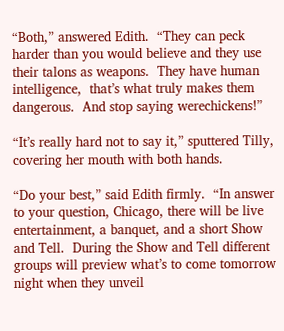“Both,” answered Edith.  “They can peck harder than you would believe and they use their talons as weapons.  They have human intelligence,  that’s what truly makes them dangerous.  And stop saying werechickens!”

“It’s really hard not to say it,” sputtered Tilly, covering her mouth with both hands.

“Do your best,” said Edith firmly.  “In answer to your question, Chicago, there will be live entertainment, a banquet, and a short Show and Tell.  During the Show and Tell different groups will preview what’s to come tomorrow night when they unveil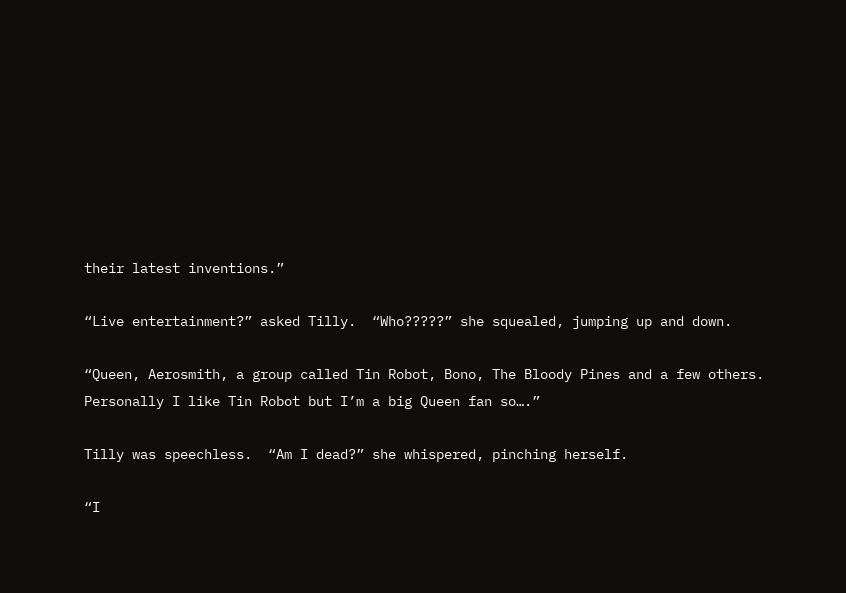their latest inventions.”

“Live entertainment?” asked Tilly.  “Who?????” she squealed, jumping up and down.

“Queen, Aerosmith, a group called Tin Robot, Bono, The Bloody Pines and a few others. Personally I like Tin Robot but I’m a big Queen fan so….”

Tilly was speechless.  “Am I dead?” she whispered, pinching herself.

“I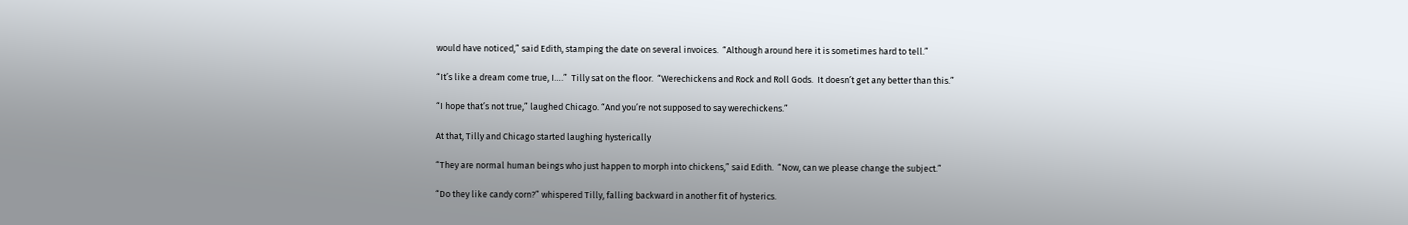would have noticed,” said Edith, stamping the date on several invoices.  “Although around here it is sometimes hard to tell.”

“It’s like a dream come true, I….”  Tilly sat on the floor.  “Werechickens and Rock and Roll Gods.  It doesn’t get any better than this.”

“I hope that’s not true,” laughed Chicago. “And you’re not supposed to say werechickens.”

At that, Tilly and Chicago started laughing hysterically

“They are normal human beings who just happen to morph into chickens,” said Edith.  “Now, can we please change the subject.”

“Do they like candy corn?” whispered Tilly, falling backward in another fit of hysterics.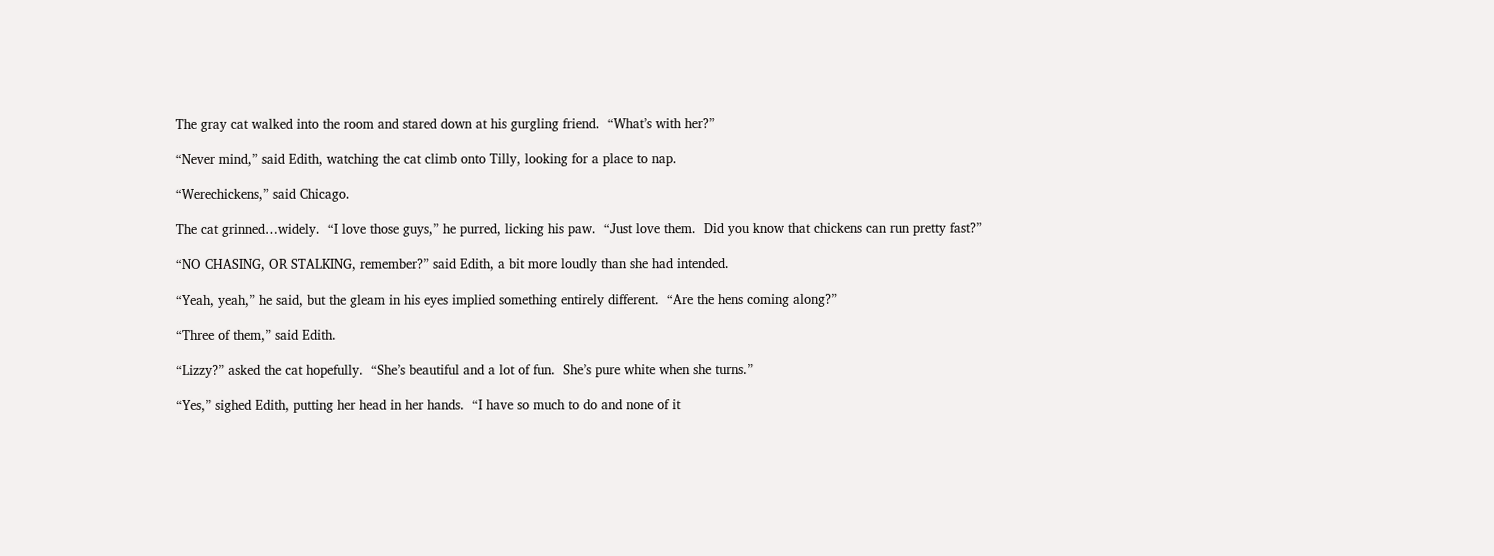The gray cat walked into the room and stared down at his gurgling friend.  “What’s with her?”

“Never mind,” said Edith, watching the cat climb onto Tilly, looking for a place to nap.

“Werechickens,” said Chicago.

The cat grinned…widely.  “I love those guys,” he purred, licking his paw.  “Just love them.  Did you know that chickens can run pretty fast?”

“NO CHASING, OR STALKING, remember?” said Edith, a bit more loudly than she had intended.

“Yeah, yeah,” he said, but the gleam in his eyes implied something entirely different.  “Are the hens coming along?”

“Three of them,” said Edith.

“Lizzy?” asked the cat hopefully.  “She’s beautiful and a lot of fun.  She’s pure white when she turns.”

“Yes,” sighed Edith, putting her head in her hands.  “I have so much to do and none of it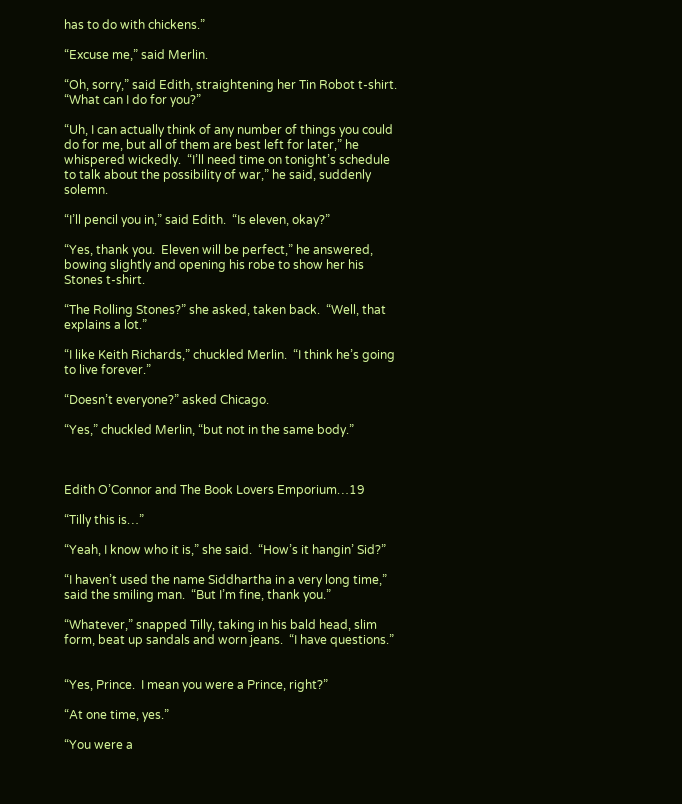has to do with chickens.”

“Excuse me,” said Merlin.

“Oh, sorry,” said Edith, straightening her Tin Robot t-shirt.  “What can I do for you?”

“Uh, I can actually think of any number of things you could do for me, but all of them are best left for later,” he whispered wickedly.  “I’ll need time on tonight’s schedule to talk about the possibility of war,” he said, suddenly solemn.

“I’ll pencil you in,” said Edith.  “Is eleven, okay?”

“Yes, thank you.  Eleven will be perfect,” he answered, bowing slightly and opening his robe to show her his Stones t-shirt.

“The Rolling Stones?” she asked, taken back.  “Well, that explains a lot.”

“I like Keith Richards,” chuckled Merlin.  “I think he’s going to live forever.”

“Doesn’t everyone?” asked Chicago.

“Yes,” chuckled Merlin, “but not in the same body.”



Edith O’Connor and The Book Lovers Emporium…19

“Tilly this is…”

“Yeah, I know who it is,” she said.  “How’s it hangin’ Sid?”

“I haven’t used the name Siddhartha in a very long time,” said the smiling man.  “But I’m fine, thank you.”

“Whatever,” snapped Tilly, taking in his bald head, slim form, beat up sandals and worn jeans.  “I have questions.”


“Yes, Prince.  I mean you were a Prince, right?”

“At one time, yes.”

“You were a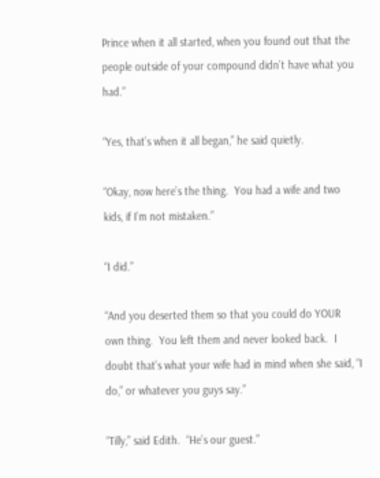Prince when it all started, when you found out that the people outside of your compound didn’t have what you had.”

“Yes, that’s when it all began,” he said quietly.

“Okay, now here’s the thing.  You had a wife and two kids, if I’m not mistaken.”

“I did.”

“And you deserted them so that you could do YOUR own thing.  You left them and never looked back.  I doubt that’s what your wife had in mind when she said, “I do,” or whatever you guys say.”

“Tilly,” said Edith.  “He’s our guest.”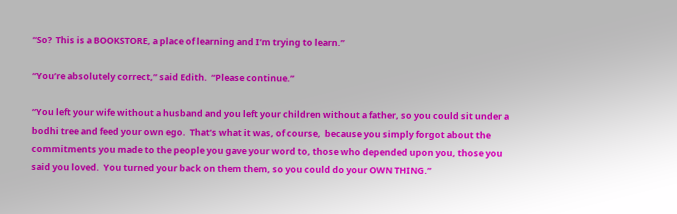“So?  This is a BOOKSTORE, a place of learning and I’m trying to learn.”

“You’re absolutely correct,” said Edith.  “Please continue.”

“You left your wife without a husband and you left your children without a father, so you could sit under a bodhi tree and feed your own ego.  That’s what it was, of course,  because you simply forgot about the commitments you made to the people you gave your word to, those who depended upon you, those you said you loved.  You turned your back on them them, so you could do your OWN THING.”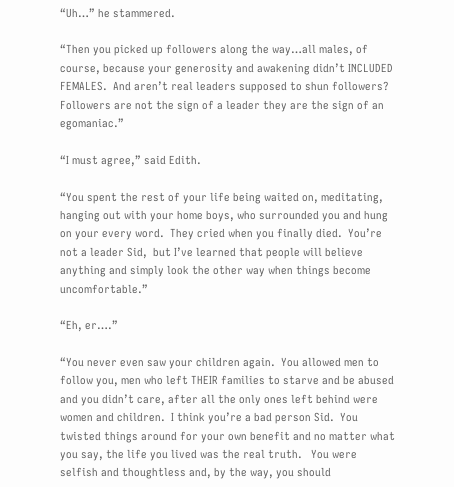“Uh…” he stammered.

“Then you picked up followers along the way…all males, of course, because your generosity and awakening didn’t INCLUDED FEMALES.  And aren’t real leaders supposed to shun followers?  Followers are not the sign of a leader they are the sign of an egomaniac.”

“I must agree,” said Edith.

“You spent the rest of your life being waited on, meditating, hanging out with your home boys, who surrounded you and hung on your every word.  They cried when you finally died.  You’re not a leader Sid,  but I’ve learned that people will believe anything and simply look the other way when things become uncomfortable.”

“Eh, er….”

“You never even saw your children again.  You allowed men to follow you, men who left THEIR families to starve and be abused and you didn’t care, after all the only ones left behind were women and children.  I think you’re a bad person Sid.  You twisted things around for your own benefit and no matter what you say, the life you lived was the real truth.   You were selfish and thoughtless and, by the way, you should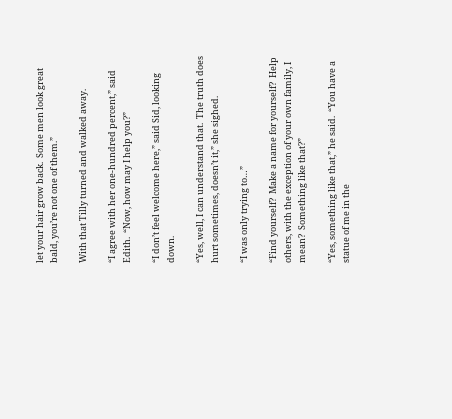let your hair grow back.  Some men look great bald, you’re not one of them.”

With that Tilly turned and walked away.

“I agree with her one-hundred percent,” said Edith.  “Now, how may I help you?”

“I don’t feel welcome here,” said Sid, looking down.

“Yes, well, I can understand that.  The truth does hurt sometimes, doesn’t it,” she sighed.

“I was only trying to…”

“Find yourself?  Make a name for yourself?  Help others, with the exception of your own family, I mean?  Something like that?”

“Yes, something like that,” he said.  “You have a statue of me in the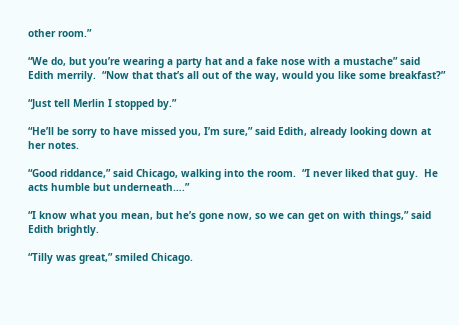other room.”

“We do, but you’re wearing a party hat and a fake nose with a mustache” said Edith merrily.  “Now that that’s all out of the way, would you like some breakfast?”

“Just tell Merlin I stopped by.”

“He’ll be sorry to have missed you, I’m sure,” said Edith, already looking down at her notes.

“Good riddance,” said Chicago, walking into the room.  “I never liked that guy.  He acts humble but underneath….”

“I know what you mean, but he’s gone now, so we can get on with things,” said Edith brightly.

“Tilly was great,” smiled Chicago.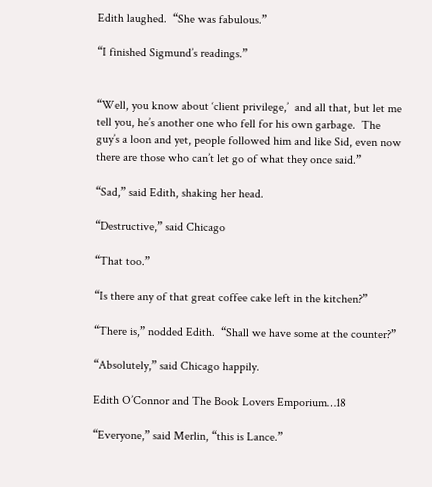Edith laughed.  “She was fabulous.”

“I finished Sigmund’s readings.”


“Well, you know about ‘client privilege,’  and all that, but let me tell you, he’s another one who fell for his own garbage.  The guy’s a loon and yet, people followed him and like Sid, even now there are those who can’t let go of what they once said.”

“Sad,” said Edith, shaking her head.

“Destructive,” said Chicago

“That too.”

“Is there any of that great coffee cake left in the kitchen?”

“There is,” nodded Edith.  “Shall we have some at the counter?”

“Absolutely,” said Chicago happily.

Edith O’Connor and The Book Lovers Emporium…18

“Everyone,” said Merlin, “this is Lance.”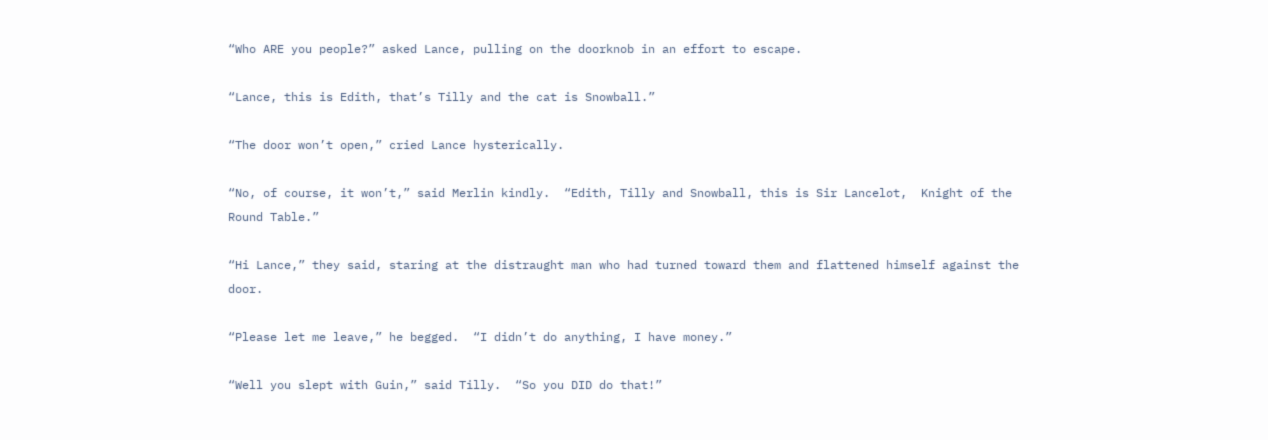“Who ARE you people?” asked Lance, pulling on the doorknob in an effort to escape.

“Lance, this is Edith, that’s Tilly and the cat is Snowball.”

“The door won’t open,” cried Lance hysterically.

“No, of course, it won’t,” said Merlin kindly.  “Edith, Tilly and Snowball, this is Sir Lancelot,  Knight of the Round Table.”

“Hi Lance,” they said, staring at the distraught man who had turned toward them and flattened himself against the door.

“Please let me leave,” he begged.  “I didn’t do anything, I have money.”

“Well you slept with Guin,” said Tilly.  “So you DID do that!”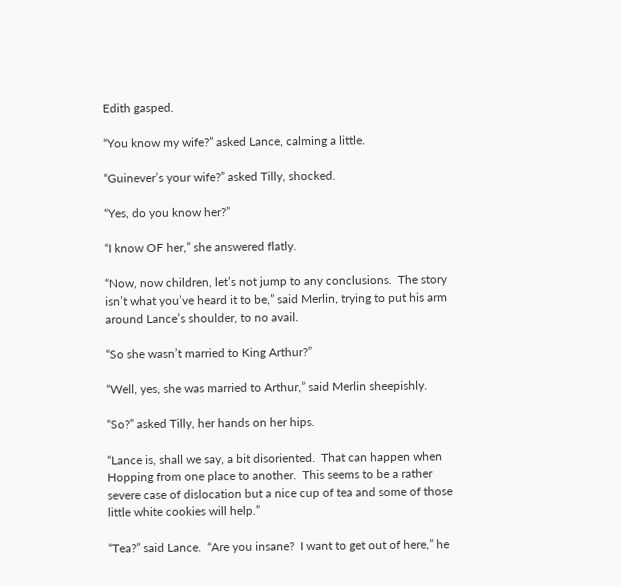Edith gasped.

“You know my wife?” asked Lance, calming a little.

“Guinever’s your wife?” asked Tilly, shocked.

“Yes, do you know her?”

“I know OF her,” she answered flatly.

“Now, now children, let’s not jump to any conclusions.  The story isn’t what you’ve heard it to be,” said Merlin, trying to put his arm around Lance’s shoulder, to no avail.

“So she wasn’t married to King Arthur?”

“Well, yes, she was married to Arthur,” said Merlin sheepishly.

“So?” asked Tilly, her hands on her hips.

“Lance is, shall we say, a bit disoriented.  That can happen when Hopping from one place to another.  This seems to be a rather severe case of dislocation but a nice cup of tea and some of those little white cookies will help.”

“Tea?” said Lance.  “Are you insane?  I want to get out of here,” he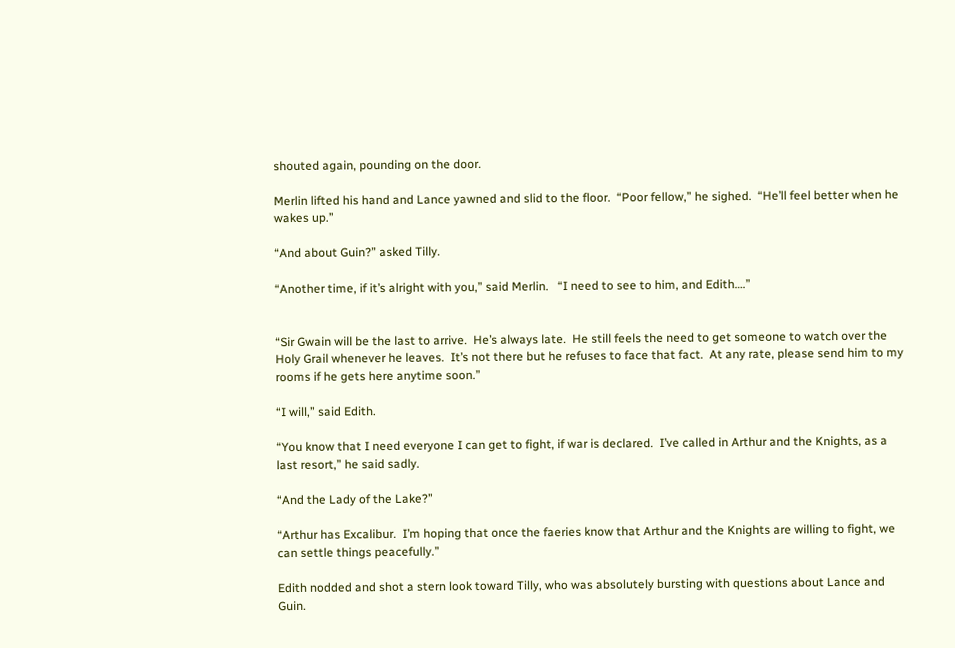shouted again, pounding on the door.

Merlin lifted his hand and Lance yawned and slid to the floor.  “Poor fellow,” he sighed.  “He’ll feel better when he wakes up.”

“And about Guin?” asked Tilly.

“Another time, if it’s alright with you,” said Merlin.   “I need to see to him, and Edith….”


“Sir Gwain will be the last to arrive.  He’s always late.  He still feels the need to get someone to watch over the Holy Grail whenever he leaves.  It’s not there but he refuses to face that fact.  At any rate, please send him to my rooms if he gets here anytime soon.”

“I will,” said Edith.

“You know that I need everyone I can get to fight, if war is declared.  I’ve called in Arthur and the Knights, as a last resort,” he said sadly.

“And the Lady of the Lake?”

“Arthur has Excalibur.  I’m hoping that once the faeries know that Arthur and the Knights are willing to fight, we can settle things peacefully.”

Edith nodded and shot a stern look toward Tilly, who was absolutely bursting with questions about Lance and Guin.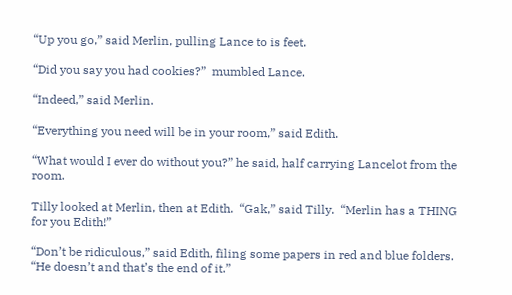“Up you go,” said Merlin, pulling Lance to is feet.

“Did you say you had cookies?”  mumbled Lance.

“Indeed,” said Merlin.

“Everything you need will be in your room,” said Edith.

“What would I ever do without you?” he said, half carrying Lancelot from the room.

Tilly looked at Merlin, then at Edith.  “Gak,” said Tilly.  “Merlin has a THING for you Edith!”

“Don’t be ridiculous,” said Edith, filing some papers in red and blue folders.  “He doesn’t and that’s the end of it.”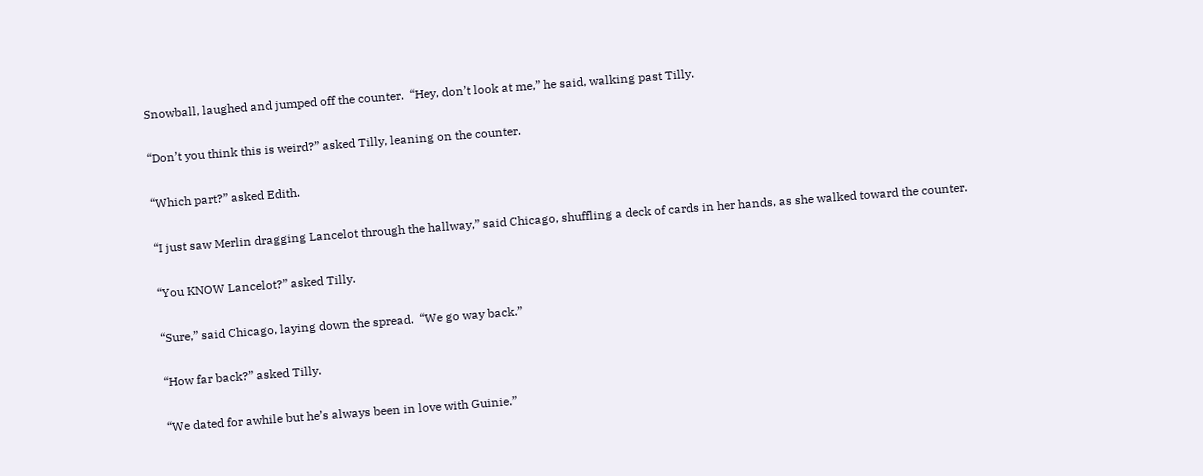Snowball, laughed and jumped off the counter.  “Hey, don’t look at me,” he said, walking past Tilly.

“Don’t you think this is weird?” asked Tilly, leaning on the counter.

“Which part?” asked Edith.

“I just saw Merlin dragging Lancelot through the hallway,” said Chicago, shuffling a deck of cards in her hands, as she walked toward the counter.

“You KNOW Lancelot?” asked Tilly.

“Sure,” said Chicago, laying down the spread.  “We go way back.”

“How far back?” asked Tilly.

“We dated for awhile but he’s always been in love with Guinie.”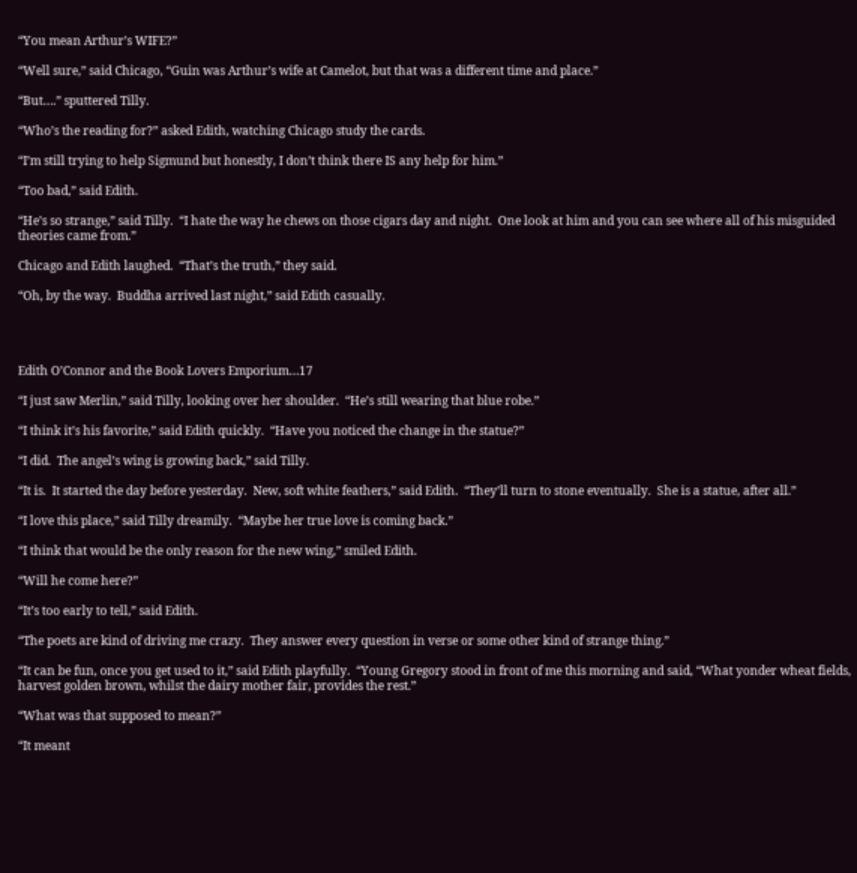“You mean Arthur’s WIFE?”

“Well sure,” said Chicago, “Guin was Arthur’s wife at Camelot, but that was a different time and place.”

“But….” sputtered Tilly.

“Who’s the reading for?” asked Edith, watching Chicago study the cards.

“I’m still trying to help Sigmund but honestly, I don’t think there IS any help for him.”

“Too bad,” said Edith.

“He’s so strange,” said Tilly.  “I hate the way he chews on those cigars day and night.  One look at him and you can see where all of his misguided theories came from.”

Chicago and Edith laughed.  “That’s the truth,” they said.

“Oh, by the way.  Buddha arrived last night,” said Edith casually.




Edith O’Connor and the Book Lovers Emporium…17

“I just saw Merlin,” said Tilly, looking over her shoulder.  “He’s still wearing that blue robe.”

“I think it’s his favorite,” said Edith quickly.  “Have you noticed the change in the statue?”

“I did.  The angel’s wing is growing back,” said Tilly.

“It is.  It started the day before yesterday.  New, soft white feathers,” said Edith.  “They’ll turn to stone eventually.  She is a statue, after all.”

“I love this place,” said Tilly dreamily.  “Maybe her true love is coming back.”

“I think that would be the only reason for the new wing,” smiled Edith.

“Will he come here?”

“It’s too early to tell,” said Edith.

“The poets are kind of driving me crazy.  They answer every question in verse or some other kind of strange thing.”

“It can be fun, once you get used to it,” said Edith playfully.  “Young Gregory stood in front of me this morning and said, “What yonder wheat fields, harvest golden brown, whilst the dairy mother fair, provides the rest.”

“What was that supposed to mean?”

“It meant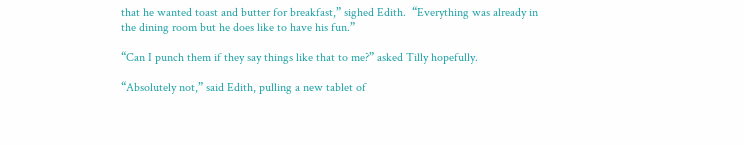that he wanted toast and butter for breakfast,” sighed Edith.  “Everything was already in the dining room but he does like to have his fun.”

“Can I punch them if they say things like that to me?” asked Tilly hopefully.

“Absolutely not,” said Edith, pulling a new tablet of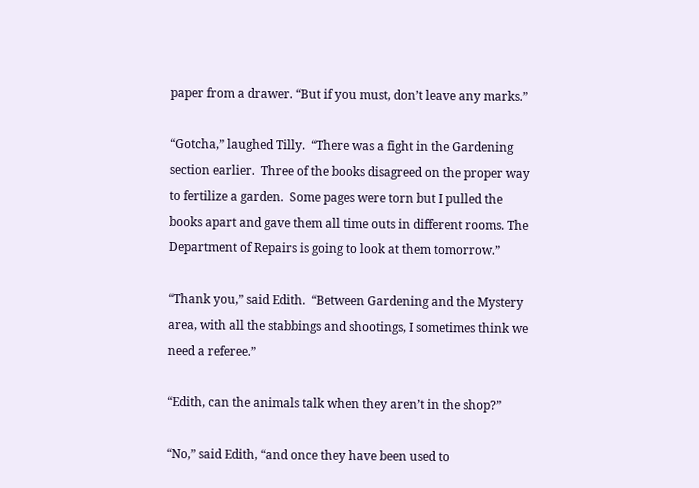paper from a drawer. “But if you must, don’t leave any marks.”

“Gotcha,” laughed Tilly.  “There was a fight in the Gardening section earlier.  Three of the books disagreed on the proper way to fertilize a garden.  Some pages were torn but I pulled the books apart and gave them all time outs in different rooms. The Department of Repairs is going to look at them tomorrow.”

“Thank you,” said Edith.  “Between Gardening and the Mystery area, with all the stabbings and shootings, I sometimes think we need a referee.”

“Edith, can the animals talk when they aren’t in the shop?”

“No,” said Edith, “and once they have been used to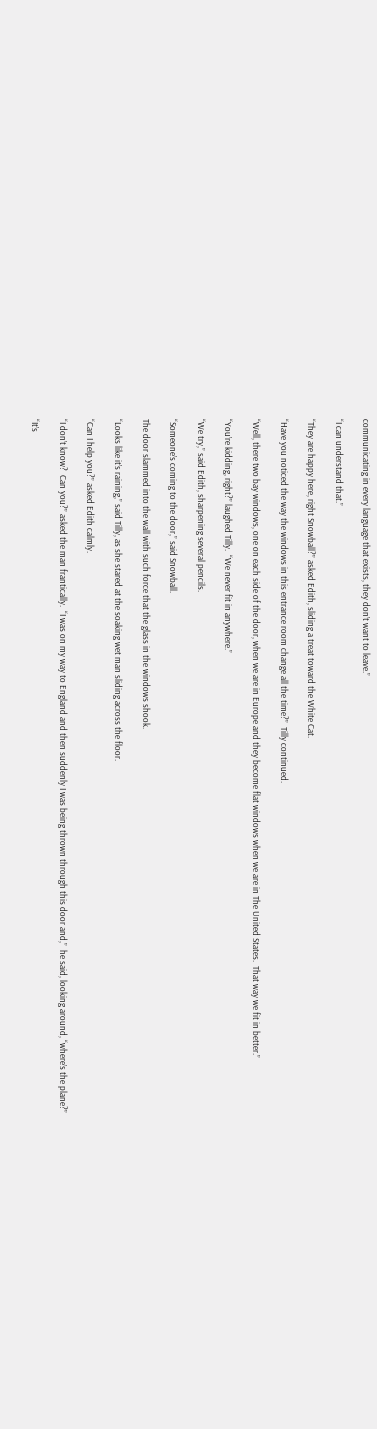communicating in every language that exists, they don’t want to leave.”

“I can understand that.”

“They are happy here, right Snowball?” asked Edith, sliding a treat toward the White Cat.

“Have you noticed the way the windows in this entrance room change all the time?”  Tilly continued.

“Well, there two bay windows, one on each side of the door, when we are in Europe and they become flat windows when we are in The United States.  That way we fit in better.”

“You’re kidding, right?” laughed Tilly.  “We never fit in anywhere.”

“We try,” said Edith, sharpening several pencils.

“Someone’s coming to the door,” said Snowball.

The door slammed into the wall with such force that the glass in the windows shook.

“Looks like it’s raining,” said Tilly, as she stared at the soaking wet man sliding across the floor.

“Can I help you?” asked Edith calmly.

“I don’t know?  Can you?” asked the man frantically.  “I was on my way to England and then suddenly I was being thrown through this door and,”  he said, looking around, “where’s the plane?”

“It’s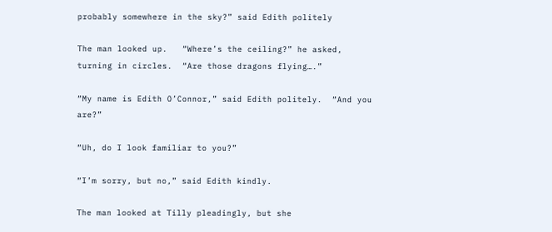probably somewhere in the sky?” said Edith politely

The man looked up.   “Where’s the ceiling?” he asked, turning in circles.  “Are those dragons flying….”

“My name is Edith O’Connor,” said Edith politely.  “And you are?”

“Uh, do I look familiar to you?”

“I’m sorry, but no,” said Edith kindly.

The man looked at Tilly pleadingly, but she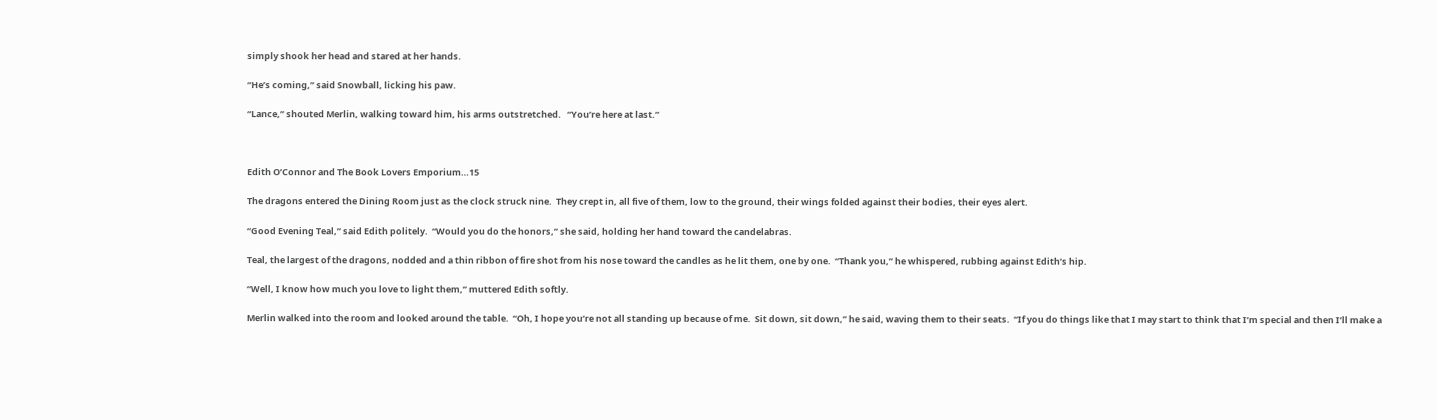simply shook her head and stared at her hands.

“He’s coming,” said Snowball, licking his paw.

“Lance,” shouted Merlin, walking toward him, his arms outstretched.   “You’re here at last.”



Edith O’Connor and The Book Lovers Emporium…15

The dragons entered the Dining Room just as the clock struck nine.  They crept in, all five of them, low to the ground, their wings folded against their bodies, their eyes alert.

“Good Evening Teal,” said Edith politely.  “Would you do the honors,” she said, holding her hand toward the candelabras.

Teal, the largest of the dragons, nodded and a thin ribbon of fire shot from his nose toward the candles as he lit them, one by one.  “Thank you,” he whispered, rubbing against Edith’s hip.

“Well, I know how much you love to light them,” muttered Edith softly.

Merlin walked into the room and looked around the table.  “Oh, I hope you’re not all standing up because of me.  Sit down, sit down,” he said, waving them to their seats.  “If you do things like that I may start to think that I’m special and then I’ll make a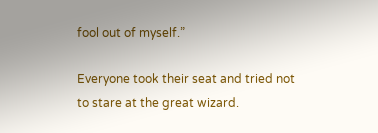fool out of myself.”

Everyone took their seat and tried not to stare at the great wizard.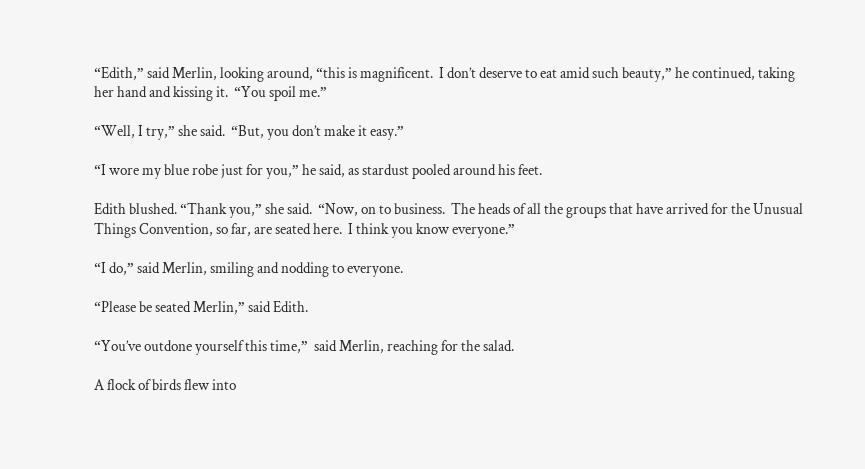“Edith,” said Merlin, looking around, “this is magnificent.  I don’t deserve to eat amid such beauty,” he continued, taking her hand and kissing it.  “You spoil me.”

“Well, I try,” she said.  “But, you don’t make it easy.”

“I wore my blue robe just for you,” he said, as stardust pooled around his feet.

Edith blushed. “Thank you,” she said.  “Now, on to business.  The heads of all the groups that have arrived for the Unusual Things Convention, so far, are seated here.  I think you know everyone.”

“I do,” said Merlin, smiling and nodding to everyone.

“Please be seated Merlin,” said Edith.

“You’ve outdone yourself this time,”  said Merlin, reaching for the salad.

A flock of birds flew into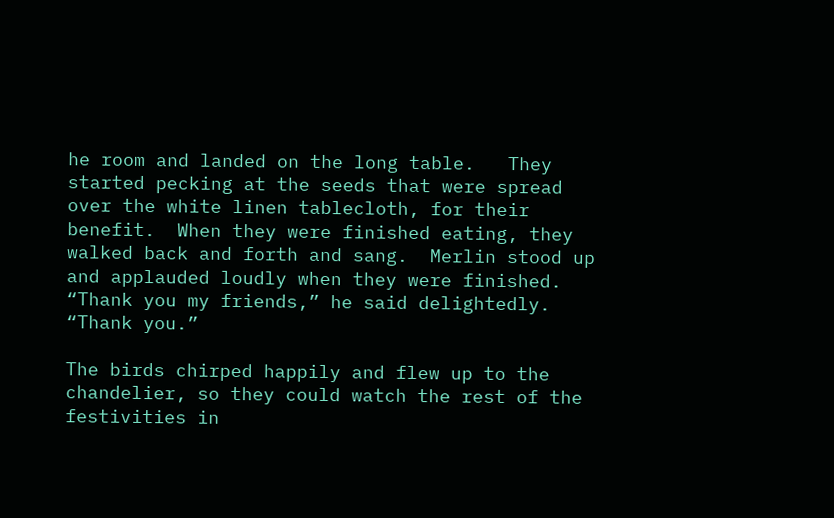he room and landed on the long table.   They started pecking at the seeds that were spread over the white linen tablecloth, for their benefit.  When they were finished eating, they walked back and forth and sang.  Merlin stood up and applauded loudly when they were finished.  “Thank you my friends,” he said delightedly. “Thank you.”

The birds chirped happily and flew up to the chandelier, so they could watch the rest of the festivities in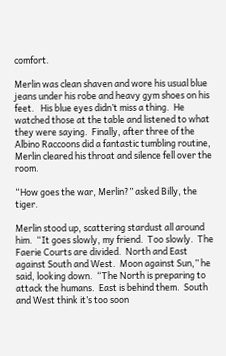comfort.

Merlin was clean shaven and wore his usual blue jeans under his robe and heavy gym shoes on his feet.   His blue eyes didn’t miss a thing.  He watched those at the table and listened to what they were saying.  Finally, after three of the Albino Raccoons did a fantastic tumbling routine, Merlin cleared his throat and silence fell over the room.

“How goes the war, Merlin?” asked Billy, the tiger.

Merlin stood up, scattering stardust all around him.  “It goes slowly, my friend.  Too slowly.  The Faerie Courts are divided.  North and East against South and West.  Moon against Sun,” he said, looking down.  “The North is preparing to attack the humans.  East is behind them.  South and West think it’s too soon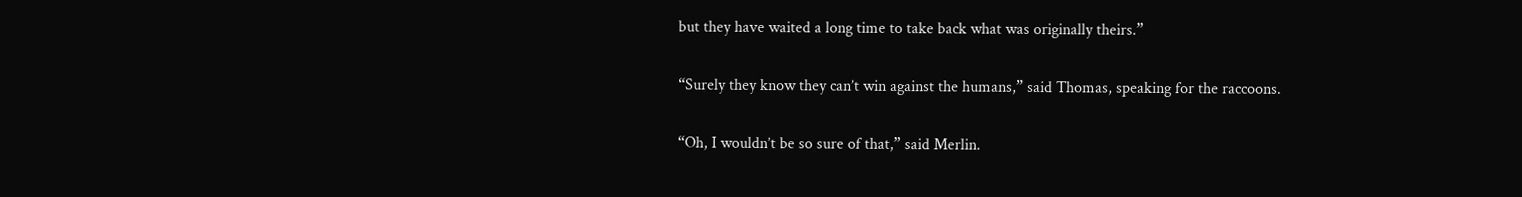but they have waited a long time to take back what was originally theirs.”

“Surely they know they can’t win against the humans,” said Thomas, speaking for the raccoons.

“Oh, I wouldn’t be so sure of that,” said Merlin.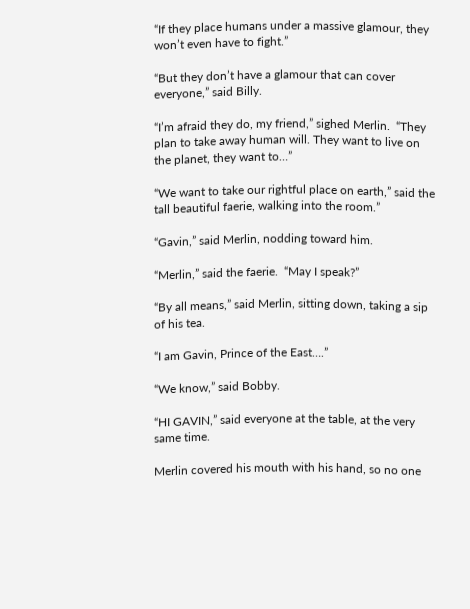“If they place humans under a massive glamour, they won’t even have to fight.”

“But they don’t have a glamour that can cover everyone,” said Billy.

“I’m afraid they do, my friend,” sighed Merlin.  “They plan to take away human will. They want to live on the planet, they want to…”

“We want to take our rightful place on earth,” said the tall beautiful faerie, walking into the room.”

“Gavin,” said Merlin, nodding toward him.

“Merlin,” said the faerie.  “May I speak?”

“By all means,” said Merlin, sitting down, taking a sip of his tea.

“I am Gavin, Prince of the East….”

“We know,” said Bobby.

“HI GAVIN,” said everyone at the table, at the very same time.

Merlin covered his mouth with his hand, so no one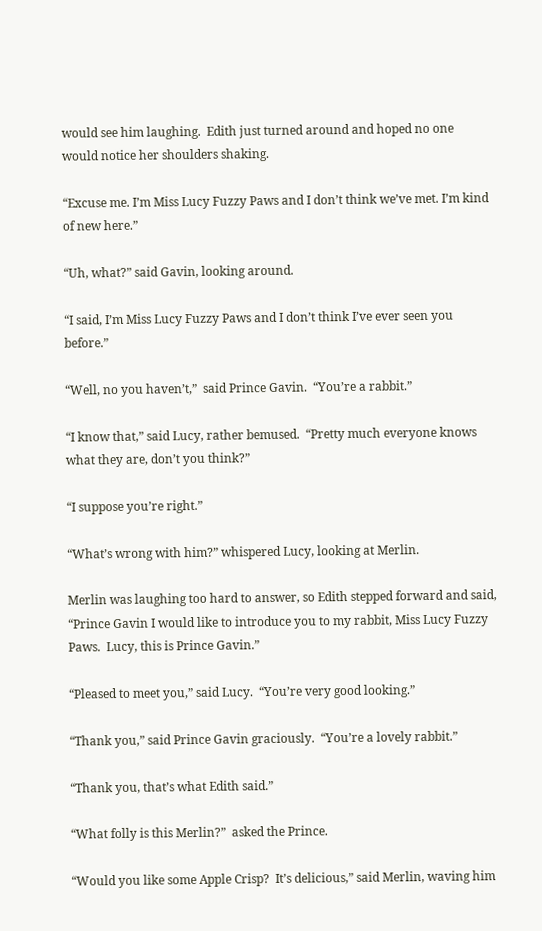would see him laughing.  Edith just turned around and hoped no one would notice her shoulders shaking.

“Excuse me. I’m Miss Lucy Fuzzy Paws and I don’t think we’ve met. I’m kind of new here.”

“Uh, what?” said Gavin, looking around.

“I said, I’m Miss Lucy Fuzzy Paws and I don’t think I’ve ever seen you before.”

“Well, no you haven’t,”  said Prince Gavin.  “You’re a rabbit.”

“I know that,” said Lucy, rather bemused.  “Pretty much everyone knows what they are, don’t you think?”

“I suppose you’re right.”

“What’s wrong with him?” whispered Lucy, looking at Merlin.

Merlin was laughing too hard to answer, so Edith stepped forward and said, “Prince Gavin I would like to introduce you to my rabbit, Miss Lucy Fuzzy Paws.  Lucy, this is Prince Gavin.”

“Pleased to meet you,” said Lucy.  “You’re very good looking.”

“Thank you,” said Prince Gavin graciously.  “You’re a lovely rabbit.”

“Thank you, that’s what Edith said.”

“What folly is this Merlin?”  asked the Prince.

“Would you like some Apple Crisp?  It’s delicious,” said Merlin, waving him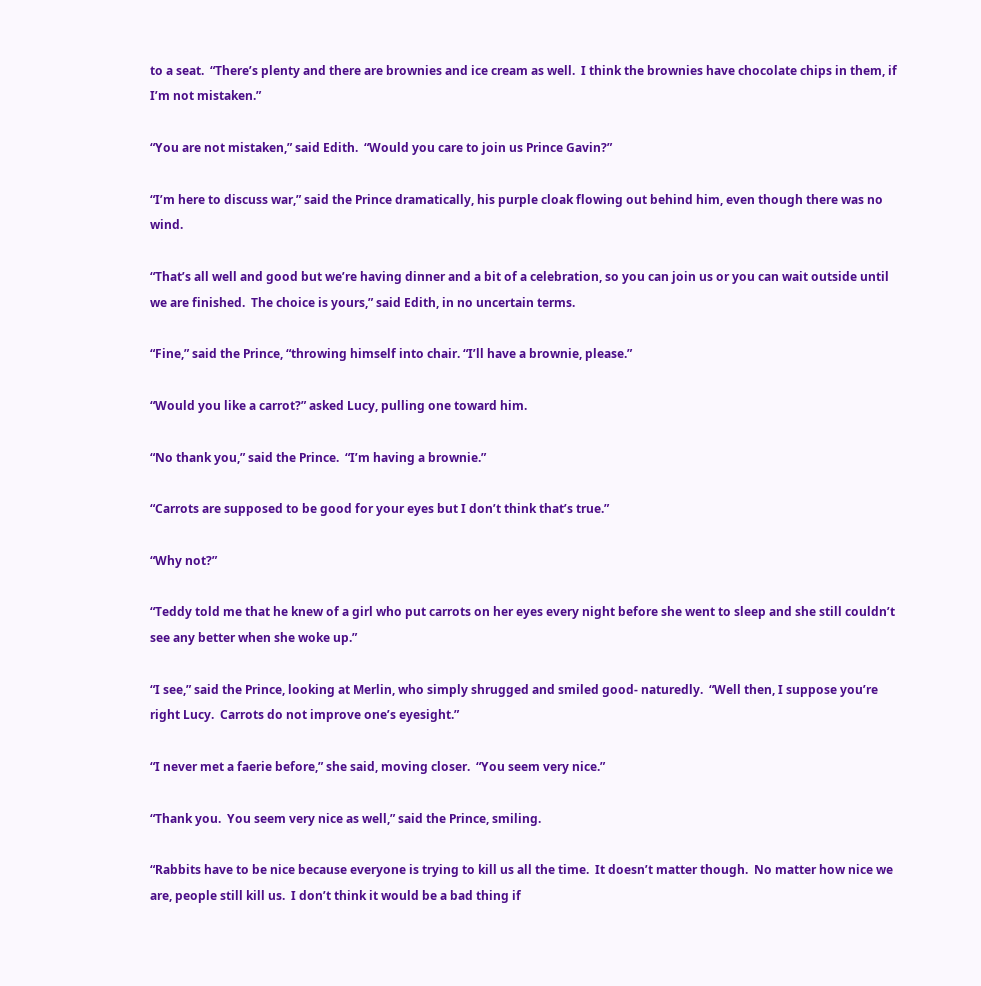to a seat.  “There’s plenty and there are brownies and ice cream as well.  I think the brownies have chocolate chips in them, if I’m not mistaken.”

“You are not mistaken,” said Edith.  “Would you care to join us Prince Gavin?”

“I’m here to discuss war,” said the Prince dramatically, his purple cloak flowing out behind him, even though there was no wind.

“That’s all well and good but we’re having dinner and a bit of a celebration, so you can join us or you can wait outside until we are finished.  The choice is yours,” said Edith, in no uncertain terms.

“Fine,” said the Prince, “throwing himself into chair. “I’ll have a brownie, please.”

“Would you like a carrot?” asked Lucy, pulling one toward him.

“No thank you,” said the Prince.  “I’m having a brownie.”

“Carrots are supposed to be good for your eyes but I don’t think that’s true.”

“Why not?”

“Teddy told me that he knew of a girl who put carrots on her eyes every night before she went to sleep and she still couldn’t see any better when she woke up.”

“I see,” said the Prince, looking at Merlin, who simply shrugged and smiled good- naturedly.  “Well then, I suppose you’re right Lucy.  Carrots do not improve one’s eyesight.”

“I never met a faerie before,” she said, moving closer.  “You seem very nice.”

“Thank you.  You seem very nice as well,” said the Prince, smiling.

“Rabbits have to be nice because everyone is trying to kill us all the time.  It doesn’t matter though.  No matter how nice we are, people still kill us.  I don’t think it would be a bad thing if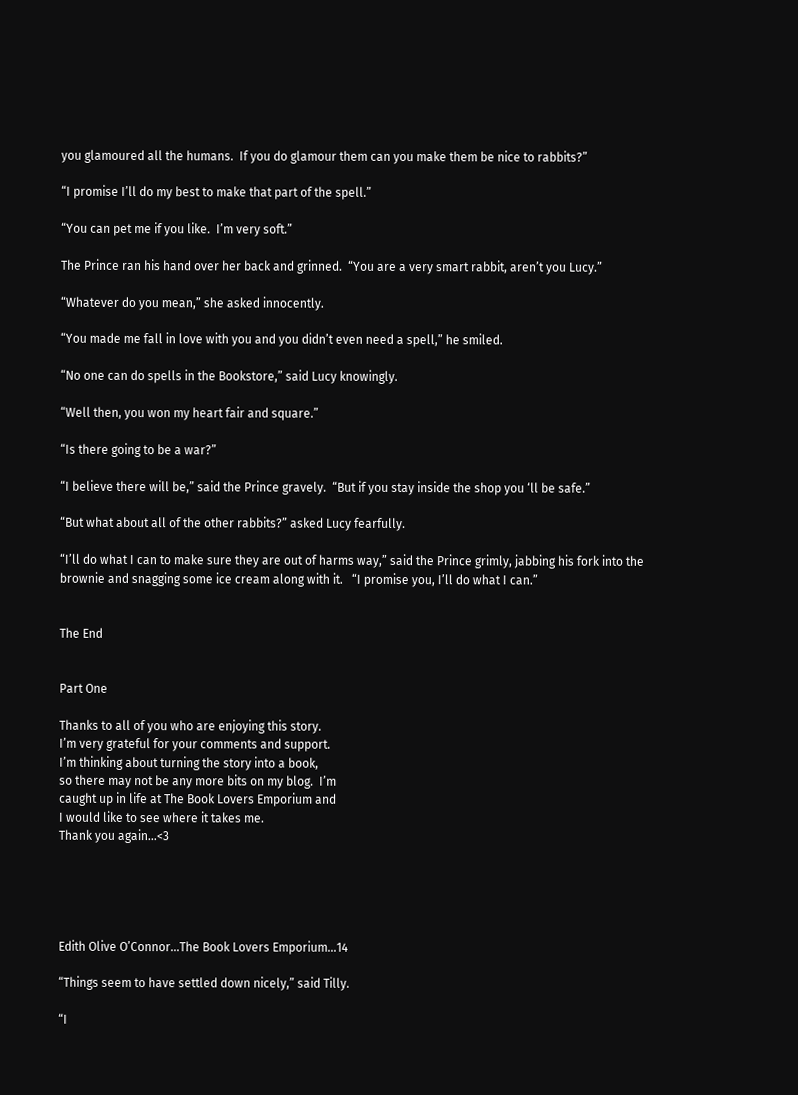you glamoured all the humans.  If you do glamour them can you make them be nice to rabbits?”

“I promise I’ll do my best to make that part of the spell.”

“You can pet me if you like.  I’m very soft.”

The Prince ran his hand over her back and grinned.  “You are a very smart rabbit, aren’t you Lucy.”

“Whatever do you mean,” she asked innocently.

“You made me fall in love with you and you didn’t even need a spell,” he smiled.

“No one can do spells in the Bookstore,” said Lucy knowingly.

“Well then, you won my heart fair and square.”

“Is there going to be a war?”

“I believe there will be,” said the Prince gravely.  “But if you stay inside the shop you ‘ll be safe.”

“But what about all of the other rabbits?” asked Lucy fearfully.

“I’ll do what I can to make sure they are out of harms way,” said the Prince grimly, jabbing his fork into the brownie and snagging some ice cream along with it.   “I promise you, I’ll do what I can.”


The End


Part One

Thanks to all of you who are enjoying this story.
I’m very grateful for your comments and support.
I’m thinking about turning the story into a book,
so there may not be any more bits on my blog.  I’m
caught up in life at The Book Lovers Emporium and
I would like to see where it takes me.
Thank you again…<3





Edith Olive O’Connor…The Book Lovers Emporium…14

“Things seem to have settled down nicely,” said Tilly.

“I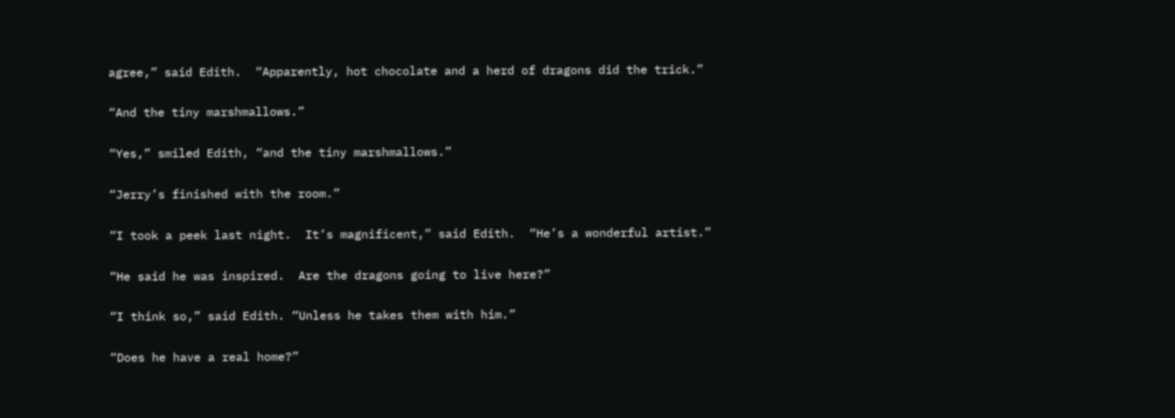agree,” said Edith.  “Apparently, hot chocolate and a herd of dragons did the trick.”

“And the tiny marshmallows.”

“Yes,” smiled Edith, “and the tiny marshmallows.”

“Jerry’s finished with the room.”

“I took a peek last night.  It’s magnificent,” said Edith.  “He’s a wonderful artist.”

“He said he was inspired.  Are the dragons going to live here?”

“I think so,” said Edith. “Unless he takes them with him.”

“Does he have a real home?”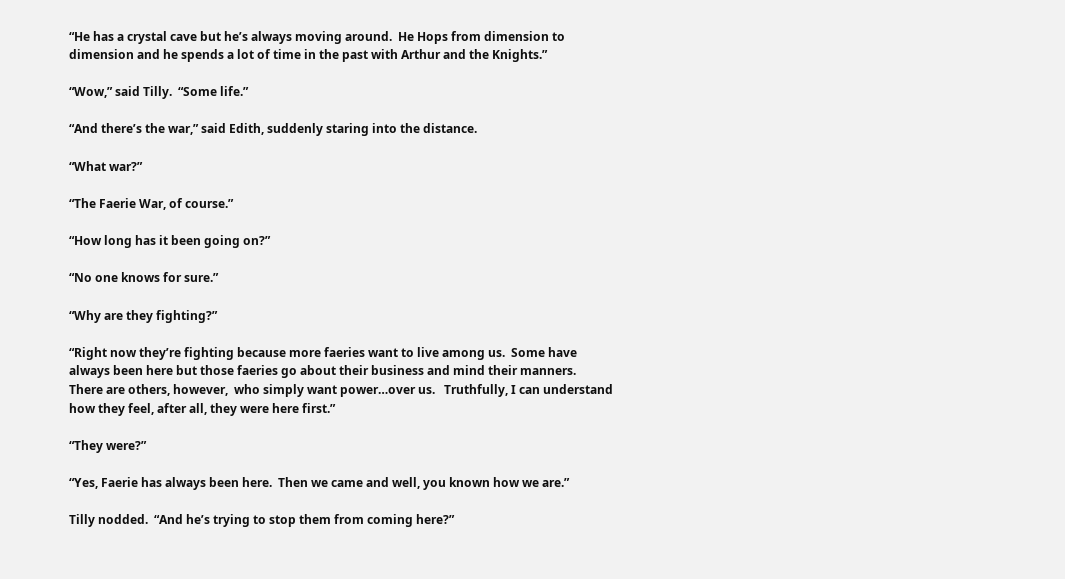“He has a crystal cave but he’s always moving around.  He Hops from dimension to dimension and he spends a lot of time in the past with Arthur and the Knights.”

“Wow,” said Tilly.  “Some life.”

“And there’s the war,” said Edith, suddenly staring into the distance.

“What war?”

“The Faerie War, of course.”

“How long has it been going on?”

“No one knows for sure.”

“Why are they fighting?”

“Right now they’re fighting because more faeries want to live among us.  Some have always been here but those faeries go about their business and mind their manners.  There are others, however,  who simply want power…over us.   Truthfully, I can understand how they feel, after all, they were here first.”

“They were?”

“Yes, Faerie has always been here.  Then we came and well, you known how we are.”

Tilly nodded.  “And he’s trying to stop them from coming here?”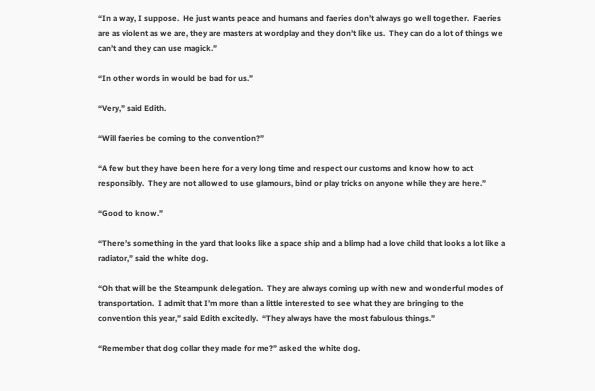“In a way, I suppose.  He just wants peace and humans and faeries don’t always go well together.  Faeries are as violent as we are, they are masters at wordplay and they don’t like us.  They can do a lot of things we can’t and they can use magick.”

“In other words in would be bad for us.”

“Very,” said Edith.

“Will faeries be coming to the convention?”

“A few but they have been here for a very long time and respect our customs and know how to act responsibly.  They are not allowed to use glamours, bind or play tricks on anyone while they are here.”

“Good to know.”

“There’s something in the yard that looks like a space ship and a blimp had a love child that looks a lot like a radiator,” said the white dog.

“Oh that will be the Steampunk delegation.  They are always coming up with new and wonderful modes of transportation.  I admit that I’m more than a little interested to see what they are bringing to the convention this year,” said Edith excitedly.  “They always have the most fabulous things.”

“Remember that dog collar they made for me?” asked the white dog.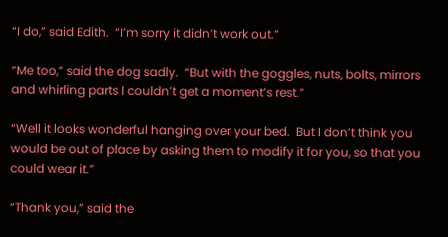“I do,” said Edith.  “I’m sorry it didn’t work out.”

“Me too,” said the dog sadly.  “But with the goggles, nuts, bolts, mirrors and whirling parts I couldn’t get a moment’s rest.”

“Well it looks wonderful hanging over your bed.  But I don’t think you would be out of place by asking them to modify it for you, so that you could wear it.”

“Thank you,” said the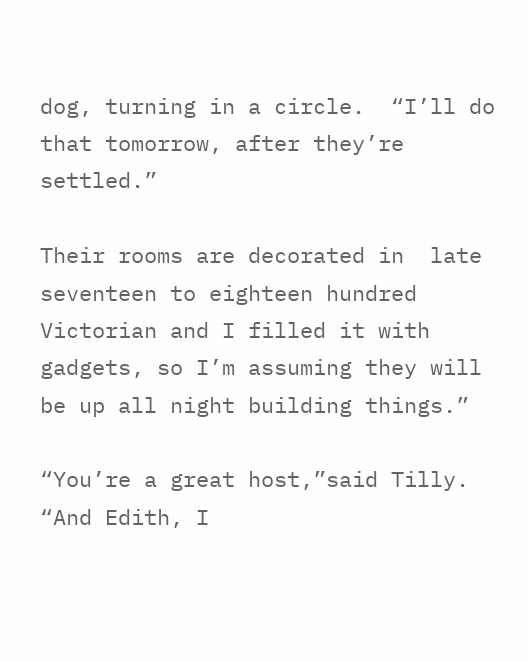dog, turning in a circle.  “I’ll do that tomorrow, after they’re settled.”

Their rooms are decorated in  late seventeen to eighteen hundred Victorian and I filled it with gadgets, so I’m assuming they will be up all night building things.”

“You’re a great host,”said Tilly.  “And Edith, I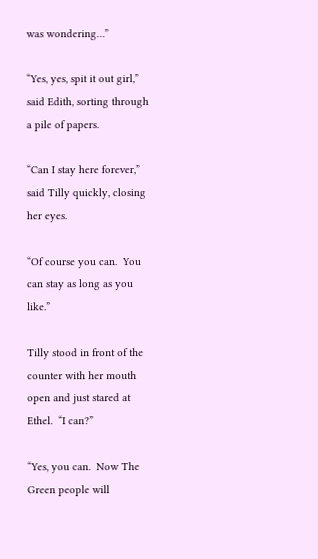was wondering…”

“Yes, yes, spit it out girl,” said Edith, sorting through a pile of papers.

“Can I stay here forever,” said Tilly quickly, closing her eyes.

“Of course you can.  You can stay as long as you like.”

Tilly stood in front of the counter with her mouth open and just stared at Ethel.  “I can?”

“Yes, you can.  Now The Green people will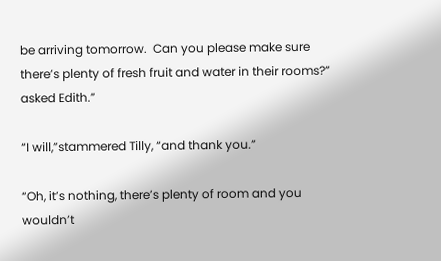be arriving tomorrow.  Can you please make sure there’s plenty of fresh fruit and water in their rooms?” asked Edith.”

“I will,”stammered Tilly, “and thank you.”

“Oh, it’s nothing, there’s plenty of room and you wouldn’t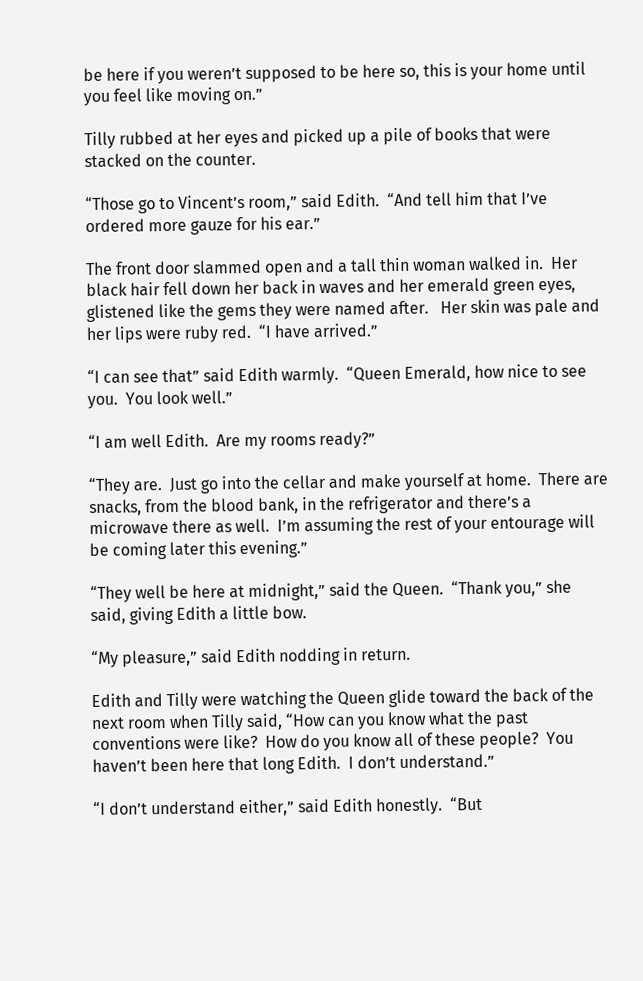be here if you weren’t supposed to be here so, this is your home until you feel like moving on.”

Tilly rubbed at her eyes and picked up a pile of books that were stacked on the counter.

“Those go to Vincent’s room,” said Edith.  “And tell him that I’ve ordered more gauze for his ear.”

The front door slammed open and a tall thin woman walked in.  Her black hair fell down her back in waves and her emerald green eyes, glistened like the gems they were named after.   Her skin was pale and her lips were ruby red.  “I have arrived.”

“I can see that” said Edith warmly.  “Queen Emerald, how nice to see you.  You look well.”

“I am well Edith.  Are my rooms ready?”

“They are.  Just go into the cellar and make yourself at home.  There are snacks, from the blood bank, in the refrigerator and there’s a microwave there as well.  I’m assuming the rest of your entourage will be coming later this evening.”

“They well be here at midnight,” said the Queen.  “Thank you,” she said, giving Edith a little bow.

“My pleasure,” said Edith nodding in return.

Edith and Tilly were watching the Queen glide toward the back of the next room when Tilly said, “How can you know what the past conventions were like?  How do you know all of these people?  You haven’t been here that long Edith.  I don’t understand.”

“I don’t understand either,” said Edith honestly.  “But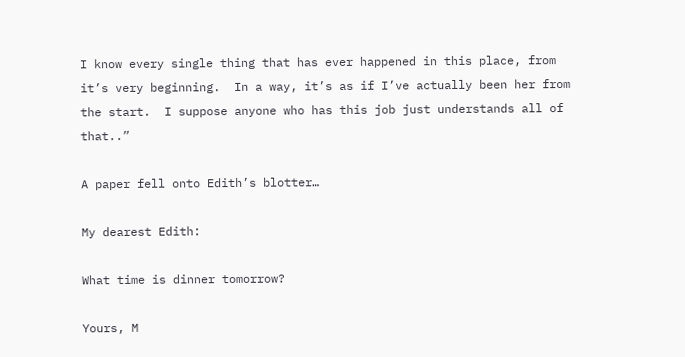I know every single thing that has ever happened in this place, from it’s very beginning.  In a way, it’s as if I’ve actually been her from the start.  I suppose anyone who has this job just understands all of that..”

A paper fell onto Edith’s blotter…

My dearest Edith:

What time is dinner tomorrow?

Yours, M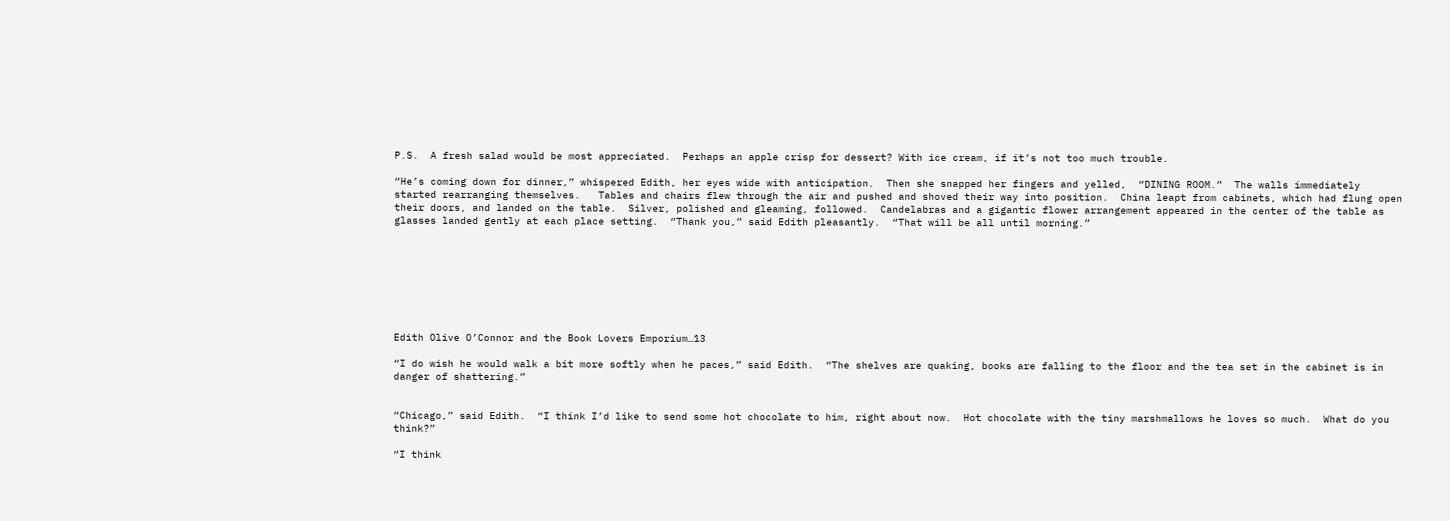P.S.  A fresh salad would be most appreciated.  Perhaps an apple crisp for dessert? With ice cream, if it’s not too much trouble.

“He’s coming down for dinner,” whispered Edith, her eyes wide with anticipation.  Then she snapped her fingers and yelled,  “DINING ROOM.”  The walls immediately started rearranging themselves.   Tables and chairs flew through the air and pushed and shoved their way into position.  China leapt from cabinets, which had flung open their doors, and landed on the table.  Silver, polished and gleaming, followed.  Candelabras and a gigantic flower arrangement appeared in the center of the table as glasses landed gently at each place setting.  “Thank you,” said Edith pleasantly.  “That will be all until morning.”








Edith Olive O’Connor and the Book Lovers Emporium…13

“I do wish he would walk a bit more softly when he paces,” said Edith.  “The shelves are quaking, books are falling to the floor and the tea set in the cabinet is in danger of shattering.”


“Chicago,” said Edith.  “I think I’d like to send some hot chocolate to him, right about now.  Hot chocolate with the tiny marshmallows he loves so much.  What do you think?”

“I think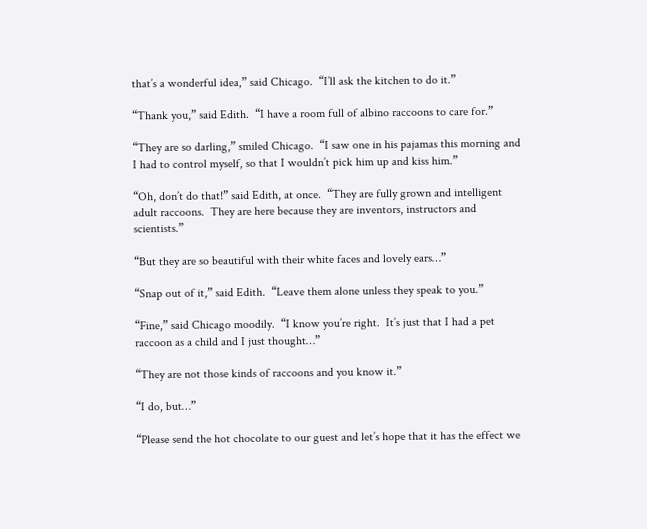that’s a wonderful idea,” said Chicago.  “I’ll ask the kitchen to do it.”

“Thank you,” said Edith.  “I have a room full of albino raccoons to care for.”

“They are so darling,” smiled Chicago.  “I saw one in his pajamas this morning and I had to control myself, so that I wouldn’t pick him up and kiss him.”

“Oh, don’t do that!” said Edith, at once.  “They are fully grown and intelligent adult raccoons.  They are here because they are inventors, instructors and scientists.”

“But they are so beautiful with their white faces and lovely ears…”

“Snap out of it,” said Edith.  “Leave them alone unless they speak to you.”

“Fine,” said Chicago moodily.  “I know you’re right.  It’s just that I had a pet raccoon as a child and I just thought…”

“They are not those kinds of raccoons and you know it.”

“I do, but…”

“Please send the hot chocolate to our guest and let’s hope that it has the effect we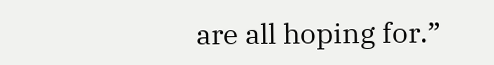are all hoping for.”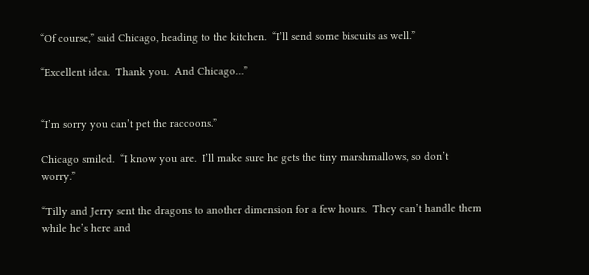“Of course,” said Chicago, heading to the kitchen.  “I’ll send some biscuits as well.”

“Excellent idea.  Thank you.  And Chicago…”


“I’m sorry you can’t pet the raccoons.”

Chicago smiled.  “I know you are.  I’ll make sure he gets the tiny marshmallows, so don’t worry.”

“Tilly and Jerry sent the dragons to another dimension for a few hours.  They can’t handle them while he’s here and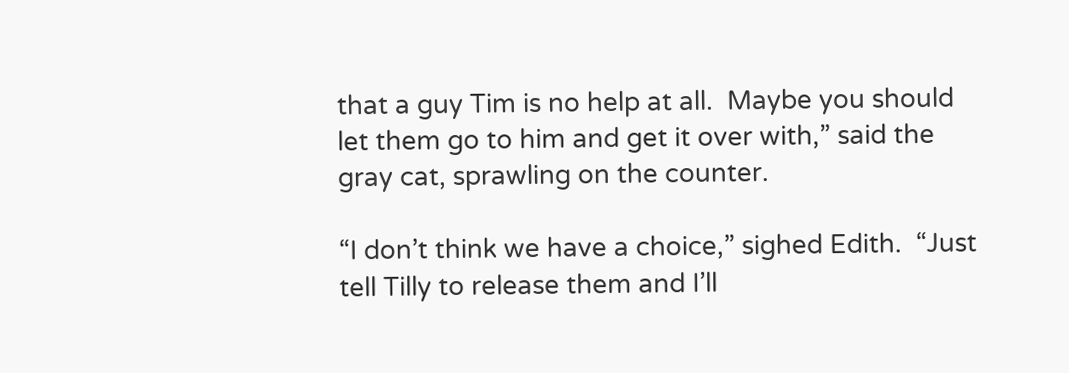that a guy Tim is no help at all.  Maybe you should let them go to him and get it over with,” said the gray cat, sprawling on the counter.

“I don’t think we have a choice,” sighed Edith.  “Just tell Tilly to release them and I’ll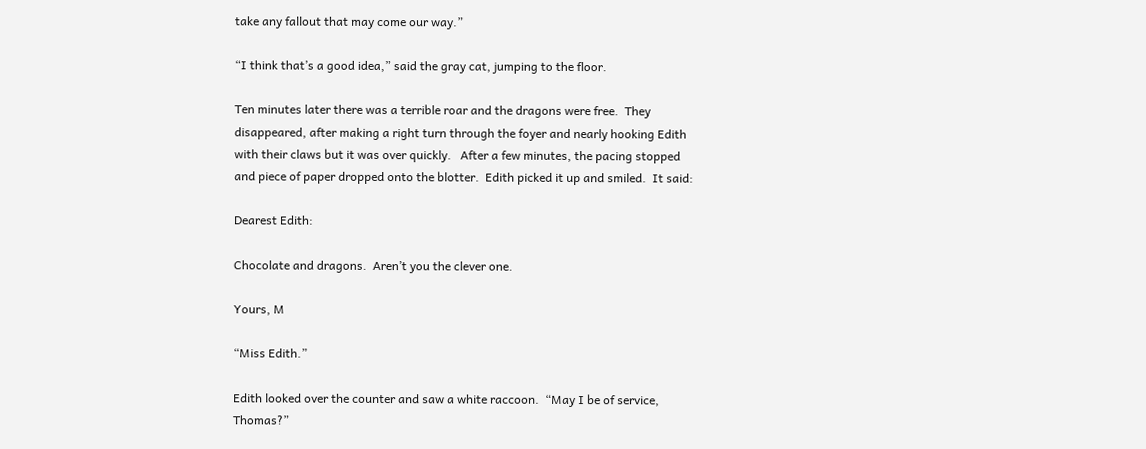take any fallout that may come our way.”

“I think that’s a good idea,” said the gray cat, jumping to the floor.

Ten minutes later there was a terrible roar and the dragons were free.  They disappeared, after making a right turn through the foyer and nearly hooking Edith with their claws but it was over quickly.   After a few minutes, the pacing stopped and piece of paper dropped onto the blotter.  Edith picked it up and smiled.  It said:

Dearest Edith:

Chocolate and dragons.  Aren’t you the clever one.

Yours, M

“Miss Edith.”

Edith looked over the counter and saw a white raccoon.  “May I be of service, Thomas?”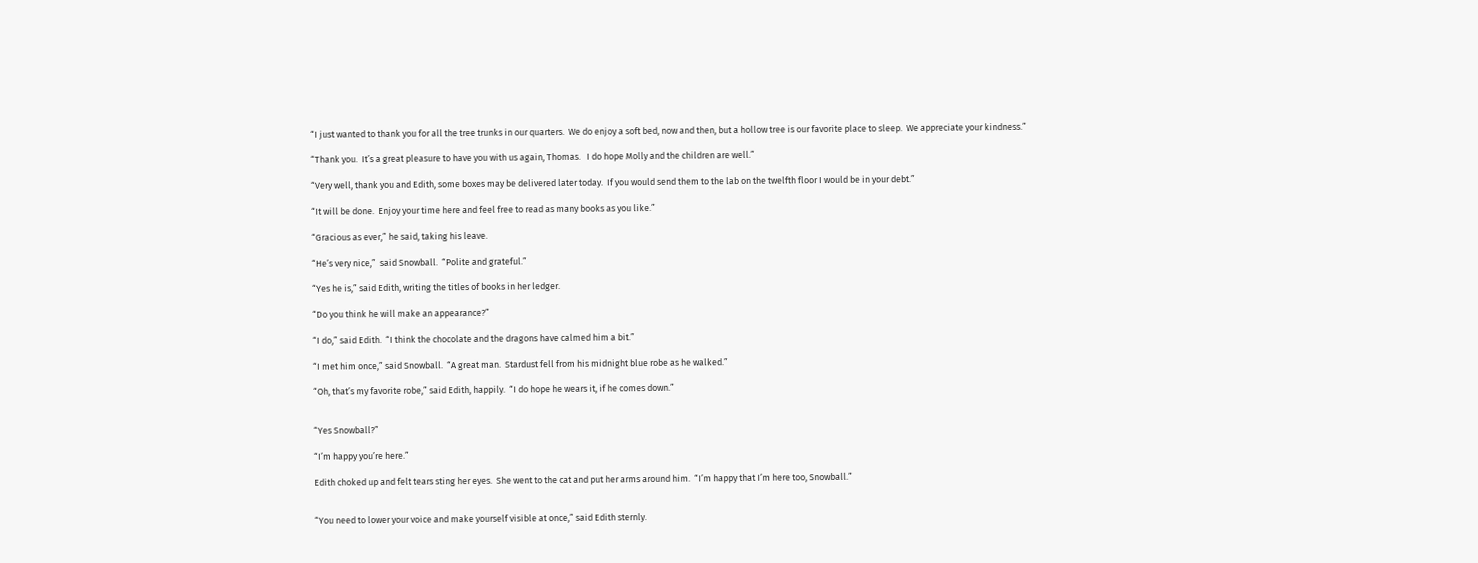“I just wanted to thank you for all the tree trunks in our quarters.  We do enjoy a soft bed, now and then, but a hollow tree is our favorite place to sleep.  We appreciate your kindness.”

“Thank you.  It’s a great pleasure to have you with us again, Thomas.   I do hope Molly and the children are well.”

“Very well, thank you and Edith, some boxes may be delivered later today.  If you would send them to the lab on the twelfth floor I would be in your debt.”

“It will be done.  Enjoy your time here and feel free to read as many books as you like.”

“Gracious as ever,” he said, taking his leave.

“He’s very nice,”  said Snowball.  “Polite and grateful.”

“Yes he is,” said Edith, writing the titles of books in her ledger.

“Do you think he will make an appearance?”

“I do,” said Edith.  “I think the chocolate and the dragons have calmed him a bit.”

“I met him once,” said Snowball.  “A great man.  Stardust fell from his midnight blue robe as he walked.”

“Oh, that’s my favorite robe,” said Edith, happily.  “I do hope he wears it, if he comes down.”


“Yes Snowball?”

“I’m happy you’re here.”

Edith choked up and felt tears sting her eyes.  She went to the cat and put her arms around him.  “I’m happy that I’m here too, Snowball.”


“You need to lower your voice and make yourself visible at once,” said Edith sternly.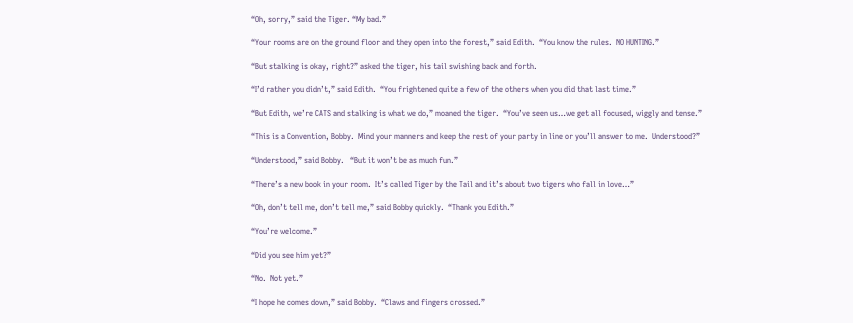“Oh, sorry,” said the Tiger. “My bad.”

“Your rooms are on the ground floor and they open into the forest,” said Edith.  “You know the rules.  NO HUNTING.”

“But stalking is okay, right?” asked the tiger, his tail swishing back and forth.

“I’d rather you didn’t,” said Edith.  “You frightened quite a few of the others when you did that last time.”

“But Edith, we’re CATS and stalking is what we do,” moaned the tiger.  “You’ve seen us…we get all focused, wiggly and tense.”

“This is a Convention, Bobby.  Mind your manners and keep the rest of your party in line or you’ll answer to me.  Understood?”

“Understood,” said Bobby.   “But it won’t be as much fun.”

“There’s a new book in your room.  It’s called Tiger by the Tail and it’s about two tigers who fall in love…”

“Oh, don’t tell me, don’t tell me,” said Bobby quickly.  “Thank you Edith.”

“You’re welcome.”

“Did you see him yet?”

“No.  Not yet.”

“I hope he comes down,” said Bobby.  “Claws and fingers crossed.”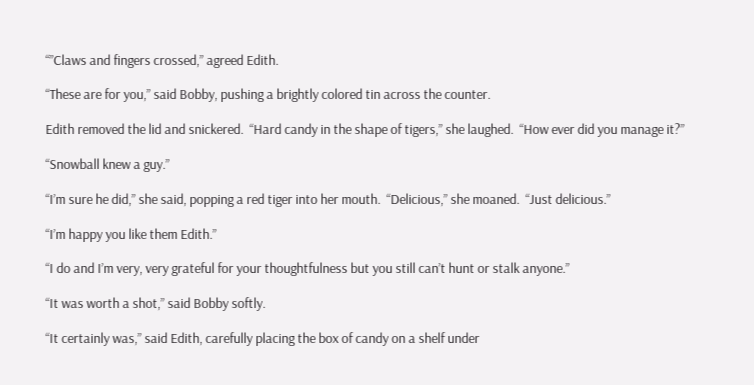“”Claws and fingers crossed,” agreed Edith.

“These are for you,” said Bobby, pushing a brightly colored tin across the counter.

Edith removed the lid and snickered.  “Hard candy in the shape of tigers,” she laughed.  “How ever did you manage it?”

“Snowball knew a guy.”

“I’m sure he did,” she said, popping a red tiger into her mouth.  “Delicious,” she moaned.  “Just delicious.”

“I’m happy you like them Edith.”

“I do and I’m very, very grateful for your thoughtfulness but you still can’t hunt or stalk anyone.”

“It was worth a shot,” said Bobby softly.

“It certainly was,” said Edith, carefully placing the box of candy on a shelf under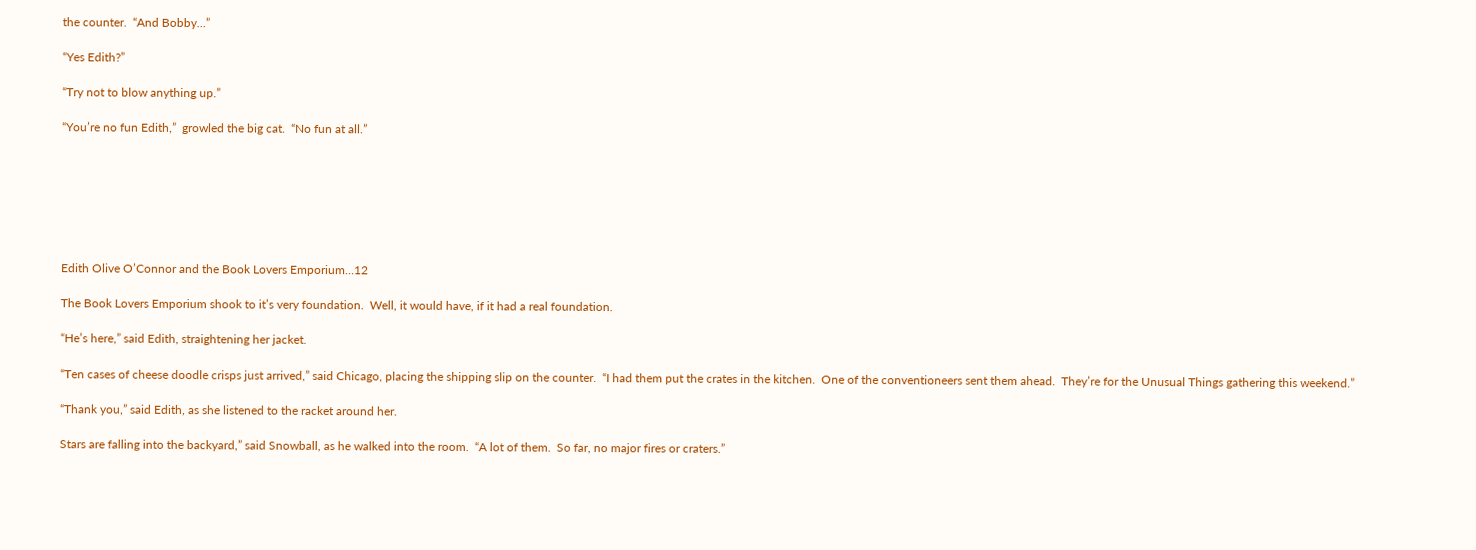the counter.  “And Bobby…”

“Yes Edith?”

“Try not to blow anything up.”

“You’re no fun Edith,”  growled the big cat.  “No fun at all.”







Edith Olive O’Connor and the Book Lovers Emporium…12

The Book Lovers Emporium shook to it’s very foundation.  Well, it would have, if it had a real foundation.

“He’s here,” said Edith, straightening her jacket.

“Ten cases of cheese doodle crisps just arrived,” said Chicago, placing the shipping slip on the counter.  “I had them put the crates in the kitchen.  One of the conventioneers sent them ahead.  They’re for the Unusual Things gathering this weekend.”

“Thank you,” said Edith, as she listened to the racket around her.

Stars are falling into the backyard,” said Snowball, as he walked into the room.  “A lot of them.  So far, no major fires or craters.”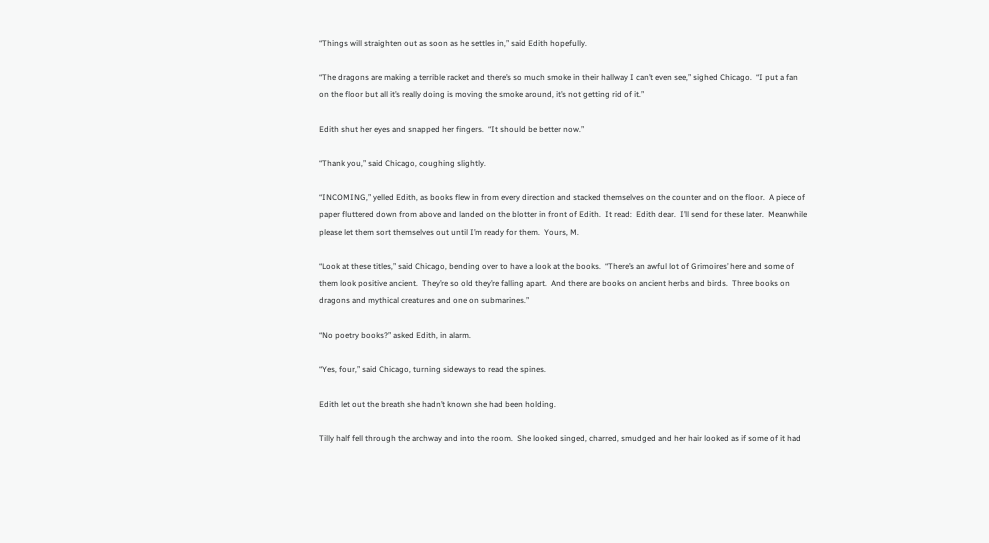“Things will straighten out as soon as he settles in,” said Edith hopefully.

“The dragons are making a terrible racket and there’s so much smoke in their hallway I can’t even see,” sighed Chicago.  “I put a fan on the floor but all it’s really doing is moving the smoke around, it’s not getting rid of it.”

Edith shut her eyes and snapped her fingers.  “It should be better now.”

“Thank you,” said Chicago, coughing slightly.

“INCOMING,” yelled Edith, as books flew in from every direction and stacked themselves on the counter and on the floor.  A piece of paper fluttered down from above and landed on the blotter in front of Edith.  It read:  Edith dear.  I’ll send for these later.  Meanwhile please let them sort themselves out until I’m ready for them.  Yours, M.

“Look at these titles,” said Chicago, bending over to have a look at the books.  “There’s an awful lot of Grimoires’ here and some of them look positive ancient.  They’re so old they’re falling apart.  And there are books on ancient herbs and birds.  Three books on dragons and mythical creatures and one on submarines.”

“No poetry books?” asked Edith, in alarm.

“Yes, four,” said Chicago, turning sideways to read the spines.

Edith let out the breath she hadn’t known she had been holding.

Tilly half fell through the archway and into the room.  She looked singed, charred, smudged and her hair looked as if some of it had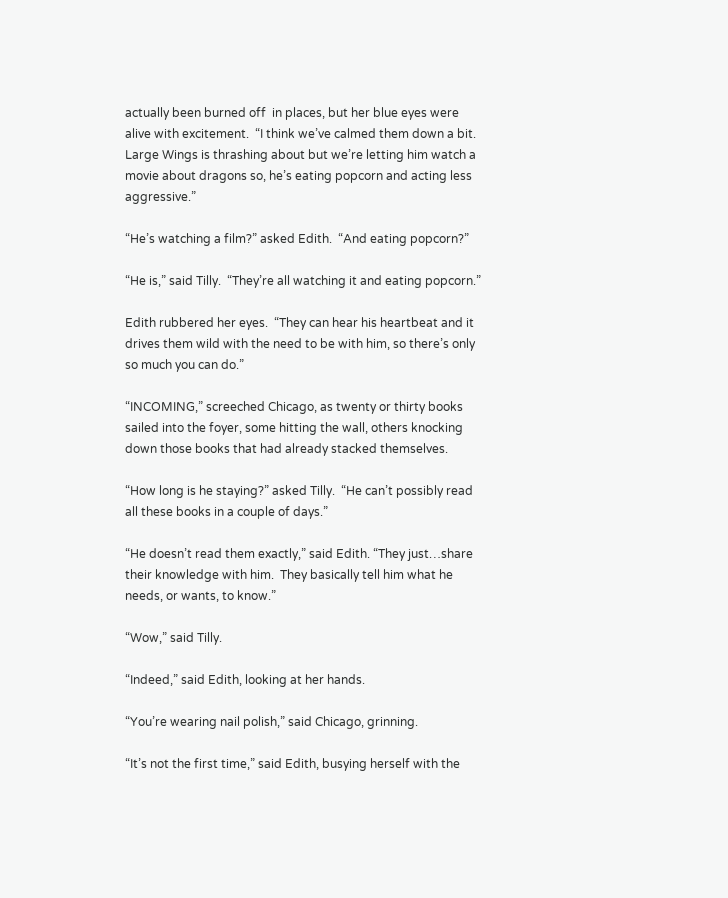actually been burned off  in places, but her blue eyes were alive with excitement.  “I think we’ve calmed them down a bit.  Large Wings is thrashing about but we’re letting him watch a movie about dragons so, he’s eating popcorn and acting less aggressive.”

“He’s watching a film?” asked Edith.  “And eating popcorn?”

“He is,” said Tilly.  “They’re all watching it and eating popcorn.”

Edith rubbered her eyes.  “They can hear his heartbeat and it drives them wild with the need to be with him, so there’s only so much you can do.”

“INCOMING,” screeched Chicago, as twenty or thirty books sailed into the foyer, some hitting the wall, others knocking down those books that had already stacked themselves.

“How long is he staying?” asked Tilly.  “He can’t possibly read all these books in a couple of days.”

“He doesn’t read them exactly,” said Edith. “They just…share their knowledge with him.  They basically tell him what he needs, or wants, to know.”

“Wow,” said Tilly.

“Indeed,” said Edith, looking at her hands.

“You’re wearing nail polish,” said Chicago, grinning.

“It’s not the first time,” said Edith, busying herself with the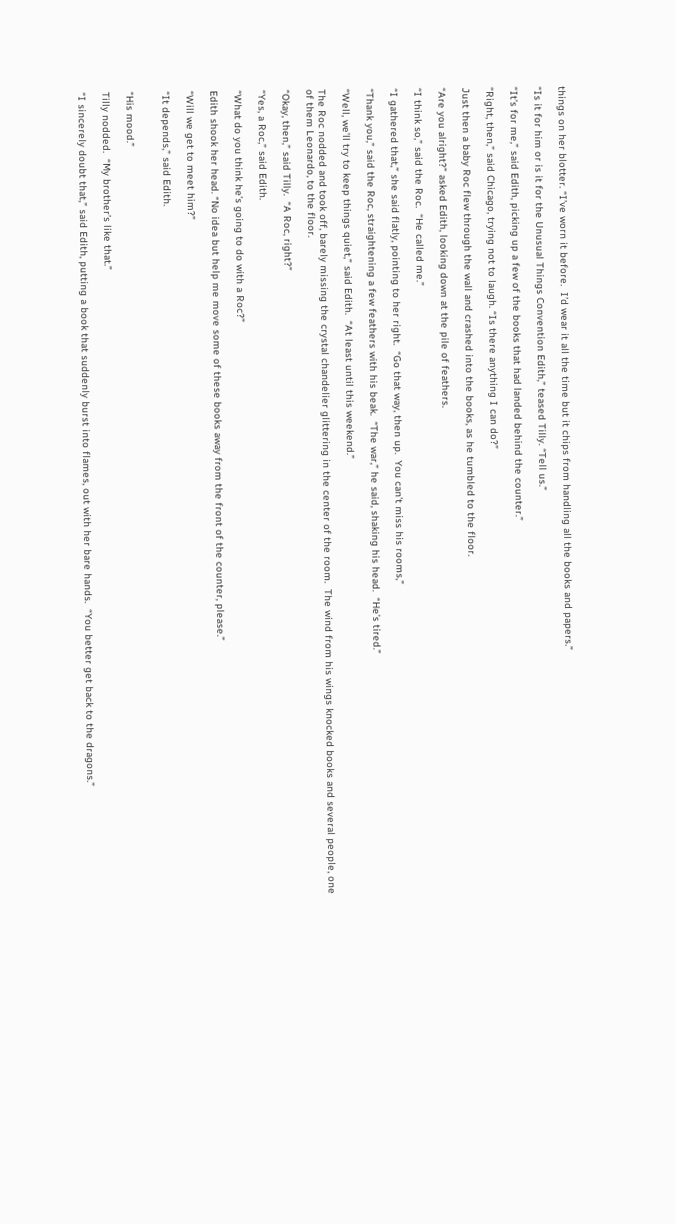things on her blotter. “I’ve worn it before.  I’d wear it all the time but it chips from handling all the books and papers.”

“Is it for him or is it for the Unusual Things Convention Edith,” teased Tilly. “Tell us.”

“It’s for me,” said Edith, picking up a few of the books that had landed behind the counter.”

“Right, then,” said Chicago, trying not to laugh. “Is there anything I can do?”

Just then a baby Roc flew through the wall and crashed into the books, as he tumbled to the floor.

“Are you alright?” asked Edith, looking down at the pile of feathers.

“I think so,” said the Roc.  “He called me.”

“I gathered that,” she said flatly, pointing to her right.  “Go that way, then up.  You can’t miss his rooms,”

“Thank you,” said the Roc, straightening a few feathers with his beak.  “The war,” he said, shaking his head.  “He’s tired.”

“Well, we’ll try to keep things quiet,” said Edith.  “At least until this weekend.”

The Roc nodded and took off, barely missing the crystal chandelier glittering in the center of the room.  The wind from his wings knocked books and several people, one of them Leonardo, to the floor.

“Okay, then,” said Tilly.  “A Roc, right?”

“Yes, a Roc,” said Edith.

“What do you think he’s going to do with a Roc?”

Edith shook her head. “No idea but help me move some of these books away from the front of the counter, please.”

“Will we get to meet him?”

“It depends,” said Edith.


“His mood.”

Tilly nodded.  “My brother’s like that.”

“I sincerely doubt that,” said Edith, putting a book that suddenly burst into flames, out with her bare hands.  “You better get back to the dragons.”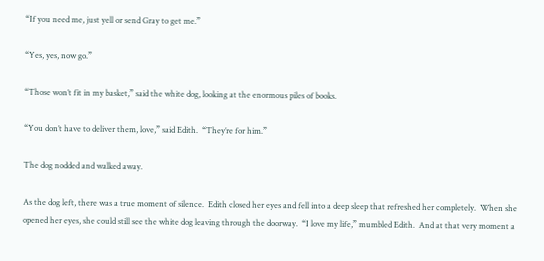“If you need me, just yell or send Gray to get me.”

“Yes, yes, now go.”

“Those won’t fit in my basket,” said the white dog, looking at the enormous piles of books.

“You don’t have to deliver them, love,” said Edith.  “They’re for him.”

The dog nodded and walked away.

As the dog left, there was a true moment of silence.  Edith closed her eyes and fell into a deep sleep that refreshed her completely.  When she opened her eyes, she could still see the white dog leaving through the doorway.  “I love my life,” mumbled Edith.  And at that very moment a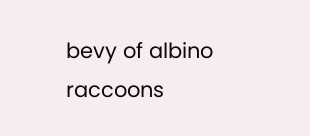bevy of albino raccoons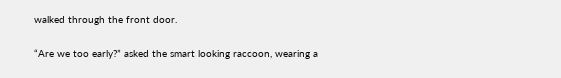walked through the front door.

“Are we too early?” asked the smart looking raccoon, wearing a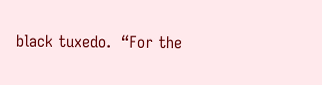black tuxedo.  “For the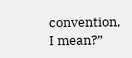convention, I mean?”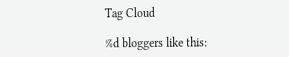Tag Cloud

%d bloggers like this: